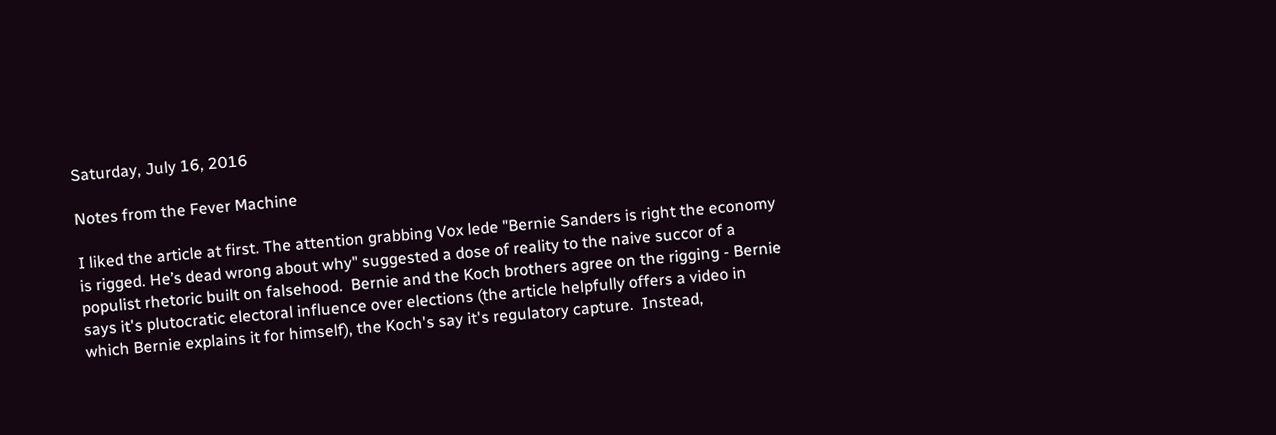Saturday, July 16, 2016

Notes from the Fever Machine

I liked the article at first. The attention grabbing Vox lede "Bernie Sanders is right the economy is rigged. He’s dead wrong about why" suggested a dose of reality to the naive succor of a populist rhetoric built on falsehood.  Bernie and the Koch brothers agree on the rigging - Bernie says it's plutocratic electoral influence over elections (the article helpfully offers a video in which Bernie explains it for himself), the Koch's say it's regulatory capture.  Instead,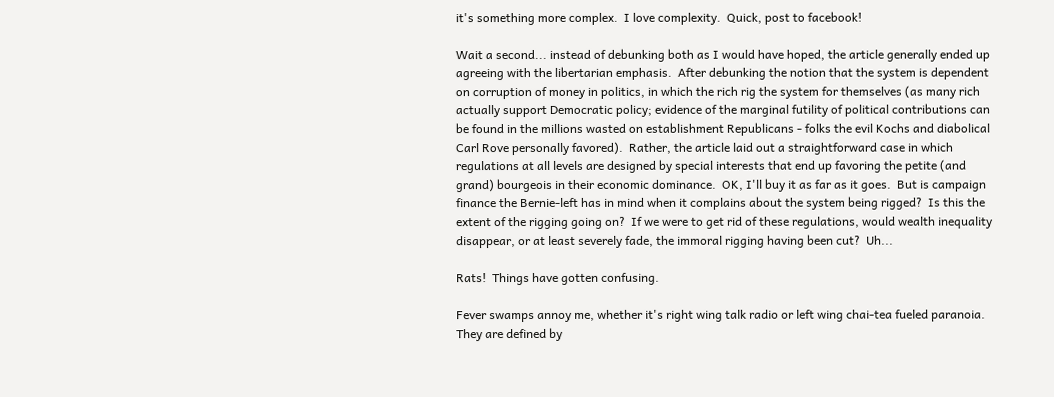it's something more complex.  I love complexity.  Quick, post to facebook!

Wait a second... instead of debunking both as I would have hoped, the article generally ended up agreeing with the libertarian emphasis.  After debunking the notion that the system is dependent on corruption of money in politics, in which the rich rig the system for themselves (as many rich actually support Democratic policy; evidence of the marginal futility of political contributions can be found in the millions wasted on establishment Republicans - folks the evil Kochs and diabolical Carl Rove personally favored).  Rather, the article laid out a straightforward case in which regulations at all levels are designed by special interests that end up favoring the petite (and grand) bourgeois in their economic dominance.  OK, I'll buy it as far as it goes.  But is campaign finance the Bernie-left has in mind when it complains about the system being rigged?  Is this the extent of the rigging going on?  If we were to get rid of these regulations, would wealth inequality disappear, or at least severely fade, the immoral rigging having been cut?  Uh...

Rats!  Things have gotten confusing.

Fever swamps annoy me, whether it's right wing talk radio or left wing chai-tea fueled paranoia. They are defined by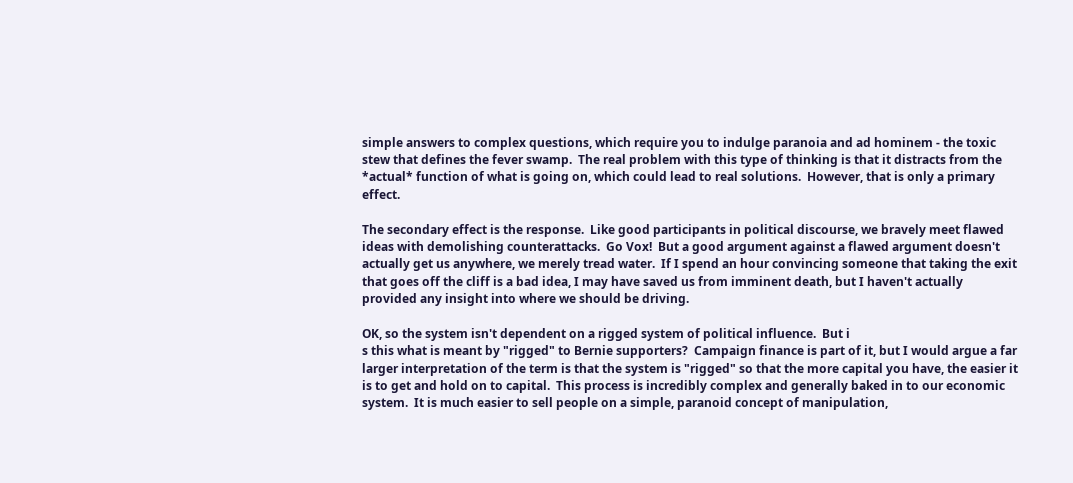simple answers to complex questions, which require you to indulge paranoia and ad hominem - the toxic stew that defines the fever swamp.  The real problem with this type of thinking is that it distracts from the *actual* function of what is going on, which could lead to real solutions.  However, that is only a primary effect.

The secondary effect is the response.  Like good participants in political discourse, we bravely meet flawed ideas with demolishing counterattacks.  Go Vox!  But a good argument against a flawed argument doesn't actually get us anywhere, we merely tread water.  If I spend an hour convincing someone that taking the exit that goes off the cliff is a bad idea, I may have saved us from imminent death, but I haven't actually provided any insight into where we should be driving.

OK, so the system isn't dependent on a rigged system of political influence.  But i
s this what is meant by "rigged" to Bernie supporters?  Campaign finance is part of it, but I would argue a far larger interpretation of the term is that the system is "rigged" so that the more capital you have, the easier it is to get and hold on to capital.  This process is incredibly complex and generally baked in to our economic system.  It is much easier to sell people on a simple, paranoid concept of manipulation,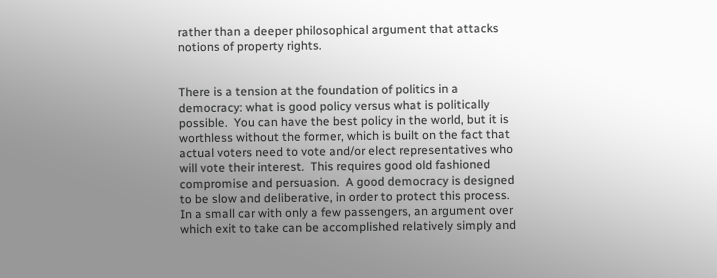rather than a deeper philosophical argument that attacks notions of property rights.


There is a tension at the foundation of politics in a democracy: what is good policy versus what is politically possible.  You can have the best policy in the world, but it is worthless without the former, which is built on the fact that actual voters need to vote and/or elect representatives who will vote their interest.  This requires good old fashioned compromise and persuasion.  A good democracy is designed to be slow and deliberative, in order to protect this process.  In a small car with only a few passengers, an argument over which exit to take can be accomplished relatively simply and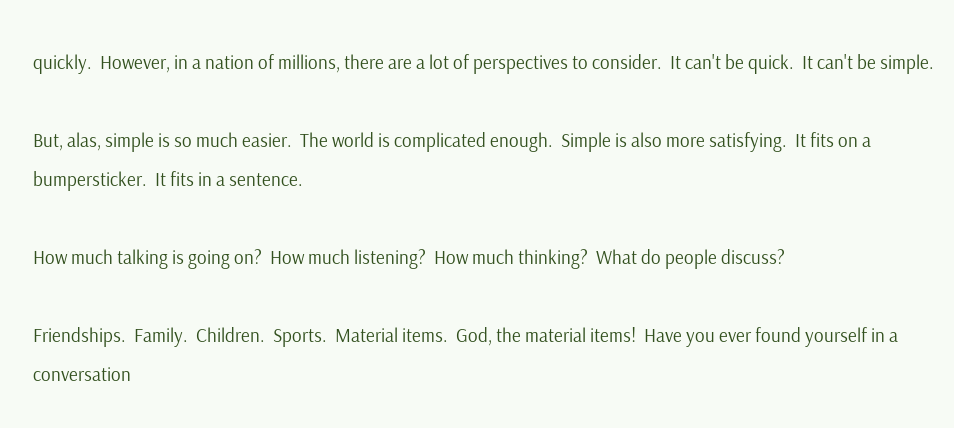quickly.  However, in a nation of millions, there are a lot of perspectives to consider.  It can't be quick.  It can't be simple.

But, alas, simple is so much easier.  The world is complicated enough.  Simple is also more satisfying.  It fits on a bumpersticker.  It fits in a sentence.

How much talking is going on?  How much listening?  How much thinking?  What do people discuss?

Friendships.  Family.  Children.  Sports.  Material items.  God, the material items!  Have you ever found yourself in a conversation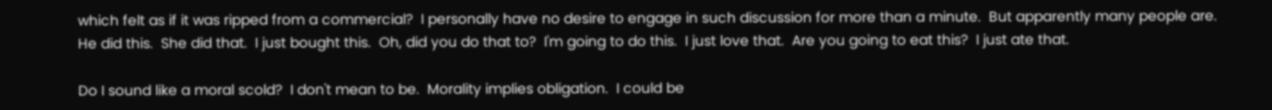which felt as if it was ripped from a commercial?  I personally have no desire to engage in such discussion for more than a minute.  But apparently many people are.  He did this.  She did that.  I just bought this.  Oh, did you do that to?  I'm going to do this.  I just love that.  Are you going to eat this?  I just ate that.

Do I sound like a moral scold?  I don't mean to be.  Morality implies obligation.  I could be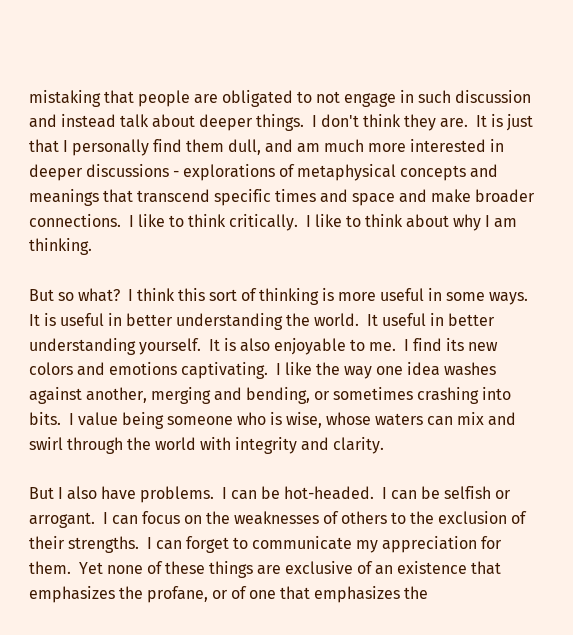mistaking that people are obligated to not engage in such discussion and instead talk about deeper things.  I don't think they are.  It is just that I personally find them dull, and am much more interested in deeper discussions - explorations of metaphysical concepts and meanings that transcend specific times and space and make broader connections.  I like to think critically.  I like to think about why I am thinking.

But so what?  I think this sort of thinking is more useful in some ways.  It is useful in better understanding the world.  It useful in better understanding yourself.  It is also enjoyable to me.  I find its new colors and emotions captivating.  I like the way one idea washes against another, merging and bending, or sometimes crashing into bits.  I value being someone who is wise, whose waters can mix and swirl through the world with integrity and clarity.

But I also have problems.  I can be hot-headed.  I can be selfish or arrogant.  I can focus on the weaknesses of others to the exclusion of their strengths.  I can forget to communicate my appreciation for them.  Yet none of these things are exclusive of an existence that emphasizes the profane, or of one that emphasizes the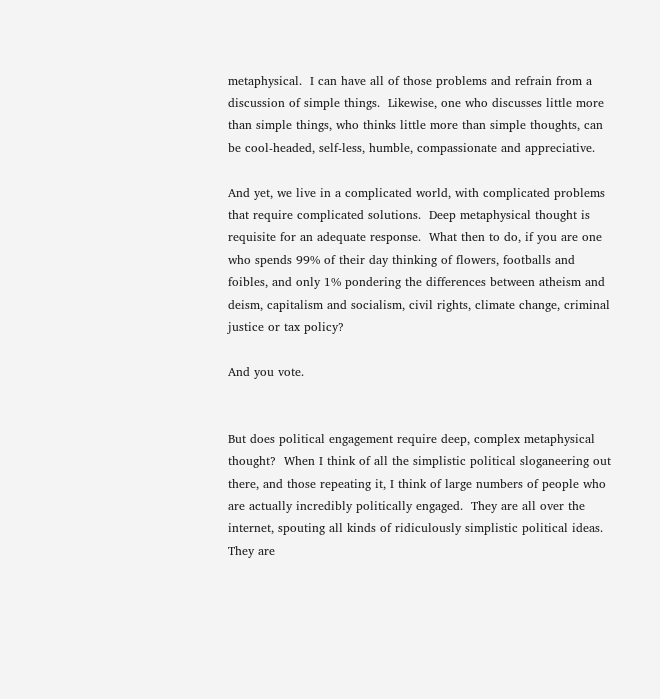metaphysical.  I can have all of those problems and refrain from a discussion of simple things.  Likewise, one who discusses little more than simple things, who thinks little more than simple thoughts, can be cool-headed, self-less, humble, compassionate and appreciative.

And yet, we live in a complicated world, with complicated problems that require complicated solutions.  Deep metaphysical thought is requisite for an adequate response.  What then to do, if you are one who spends 99% of their day thinking of flowers, footballs and foibles, and only 1% pondering the differences between atheism and deism, capitalism and socialism, civil rights, climate change, criminal justice or tax policy?

And you vote.


But does political engagement require deep, complex metaphysical thought?  When I think of all the simplistic political sloganeering out there, and those repeating it, I think of large numbers of people who are actually incredibly politically engaged.  They are all over the internet, spouting all kinds of ridiculously simplistic political ideas.  They are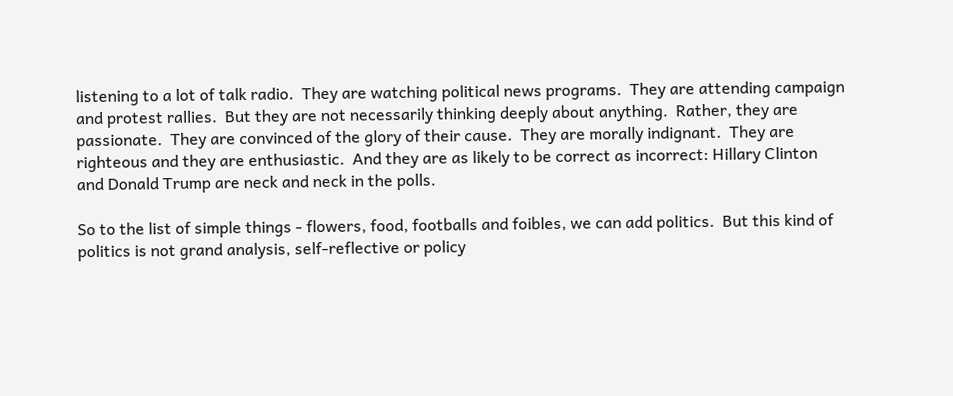listening to a lot of talk radio.  They are watching political news programs.  They are attending campaign and protest rallies.  But they are not necessarily thinking deeply about anything.  Rather, they are passionate.  They are convinced of the glory of their cause.  They are morally indignant.  They are righteous and they are enthusiastic.  And they are as likely to be correct as incorrect: Hillary Clinton and Donald Trump are neck and neck in the polls.

So to the list of simple things - flowers, food, footballs and foibles, we can add politics.  But this kind of politics is not grand analysis, self-reflective or policy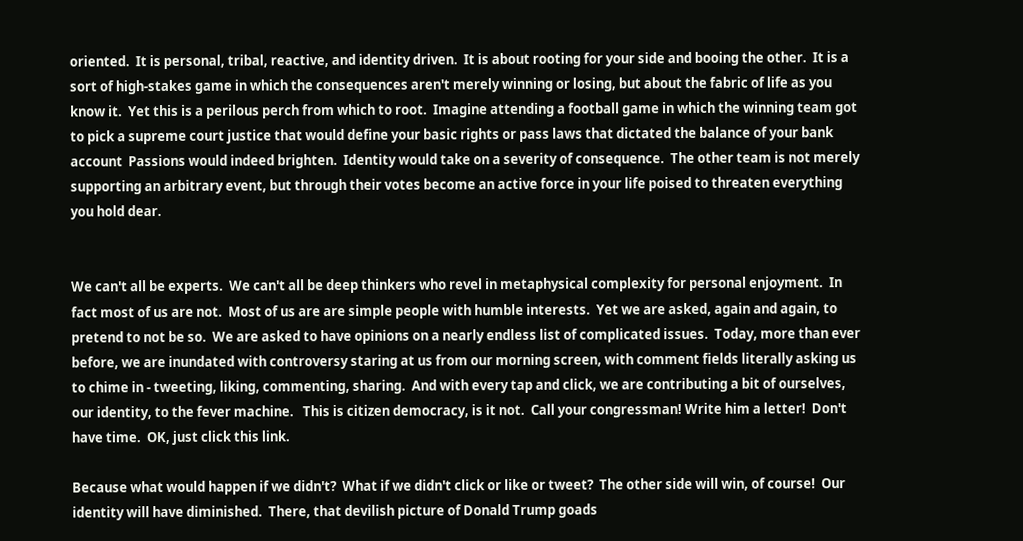oriented.  It is personal, tribal, reactive, and identity driven.  It is about rooting for your side and booing the other.  It is a sort of high-stakes game in which the consequences aren't merely winning or losing, but about the fabric of life as you know it.  Yet this is a perilous perch from which to root.  Imagine attending a football game in which the winning team got to pick a supreme court justice that would define your basic rights or pass laws that dictated the balance of your bank account  Passions would indeed brighten.  Identity would take on a severity of consequence.  The other team is not merely supporting an arbitrary event, but through their votes become an active force in your life poised to threaten everything you hold dear.


We can't all be experts.  We can't all be deep thinkers who revel in metaphysical complexity for personal enjoyment.  In fact most of us are not.  Most of us are are simple people with humble interests.  Yet we are asked, again and again, to pretend to not be so.  We are asked to have opinions on a nearly endless list of complicated issues.  Today, more than ever before, we are inundated with controversy staring at us from our morning screen, with comment fields literally asking us to chime in - tweeting, liking, commenting, sharing.  And with every tap and click, we are contributing a bit of ourselves, our identity, to the fever machine.   This is citizen democracy, is it not.  Call your congressman! Write him a letter!  Don't have time.  OK, just click this link.

Because what would happen if we didn't?  What if we didn't click or like or tweet?  The other side will win, of course!  Our identity will have diminished.  There, that devilish picture of Donald Trump goads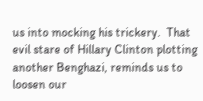us into mocking his trickery.  That evil stare of Hillary Clinton plotting another Benghazi, reminds us to loosen our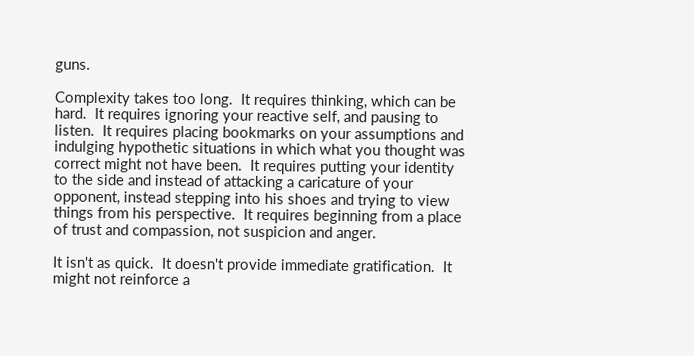guns.

Complexity takes too long.  It requires thinking, which can be hard.  It requires ignoring your reactive self, and pausing to listen.  It requires placing bookmarks on your assumptions and indulging hypothetic situations in which what you thought was correct might not have been.  It requires putting your identity to the side and instead of attacking a caricature of your opponent, instead stepping into his shoes and trying to view things from his perspective.  It requires beginning from a place of trust and compassion, not suspicion and anger.

It isn't as quick.  It doesn't provide immediate gratification.  It might not reinforce a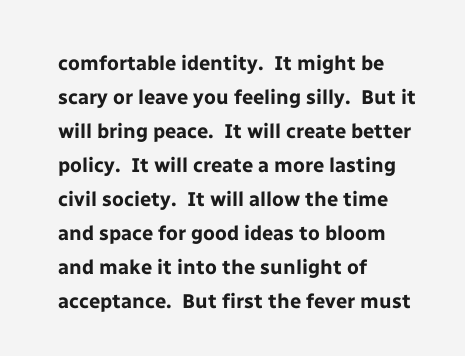comfortable identity.  It might be scary or leave you feeling silly.  But it will bring peace.  It will create better policy.  It will create a more lasting civil society.  It will allow the time and space for good ideas to bloom and make it into the sunlight of acceptance.  But first the fever must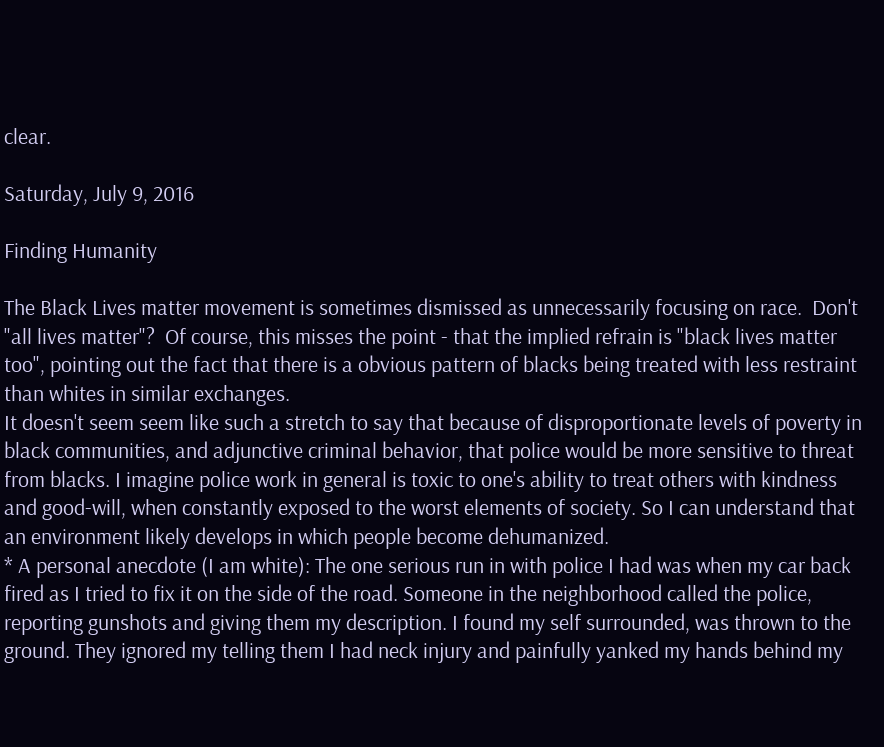clear.

Saturday, July 9, 2016

Finding Humanity

The Black Lives matter movement is sometimes dismissed as unnecessarily focusing on race.  Don't "all lives matter"?  Of course, this misses the point - that the implied refrain is "black lives matter too", pointing out the fact that there is a obvious pattern of blacks being treated with less restraint than whites in similar exchanges.
It doesn't seem seem like such a stretch to say that because of disproportionate levels of poverty in black communities, and adjunctive criminal behavior, that police would be more sensitive to threat from blacks. I imagine police work in general is toxic to one's ability to treat others with kindness and good-will, when constantly exposed to the worst elements of society. So I can understand that an environment likely develops in which people become dehumanized.
* A personal anecdote (I am white): The one serious run in with police I had was when my car back fired as I tried to fix it on the side of the road. Someone in the neighborhood called the police, reporting gunshots and giving them my description. I found my self surrounded, was thrown to the ground. They ignored my telling them I had neck injury and painfully yanked my hands behind my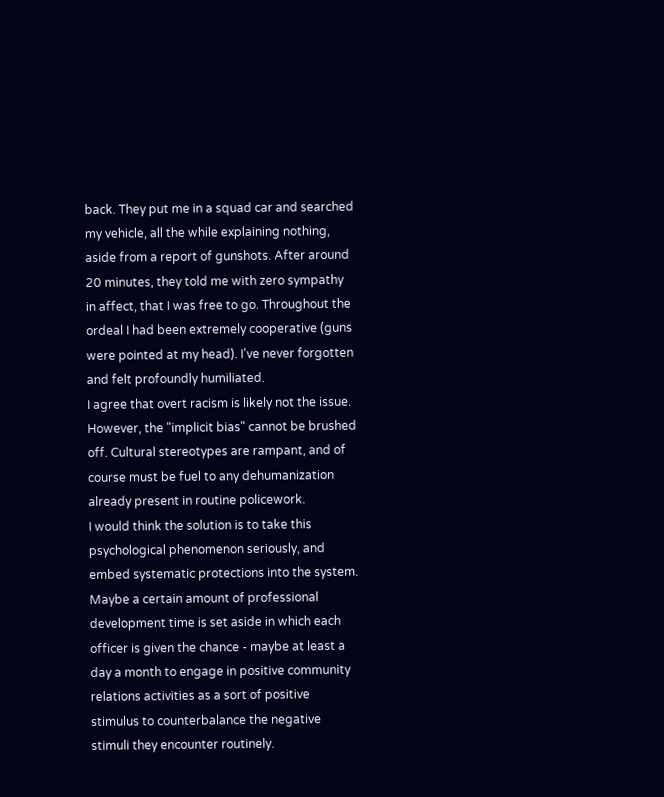back. They put me in a squad car and searched my vehicle, all the while explaining nothing, aside from a report of gunshots. After around 20 minutes, they told me with zero sympathy in affect, that I was free to go. Throughout the ordeal I had been extremely cooperative (guns were pointed at my head). I've never forgotten and felt profoundly humiliated.
I agree that overt racism is likely not the issue. However, the "implicit bias" cannot be brushed off. Cultural stereotypes are rampant, and of course must be fuel to any dehumanization already present in routine policework.
I would think the solution is to take this psychological phenomenon seriously, and embed systematic protections into the system. Maybe a certain amount of professional development time is set aside in which each officer is given the chance - maybe at least a day a month to engage in positive community relations activities as a sort of positive stimulus to counterbalance the negative stimuli they encounter routinely.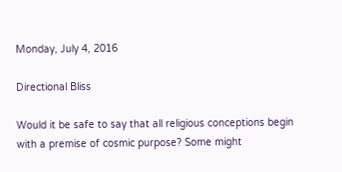Monday, July 4, 2016

Directional Bliss

Would it be safe to say that all religious conceptions begin with a premise of cosmic purpose? Some might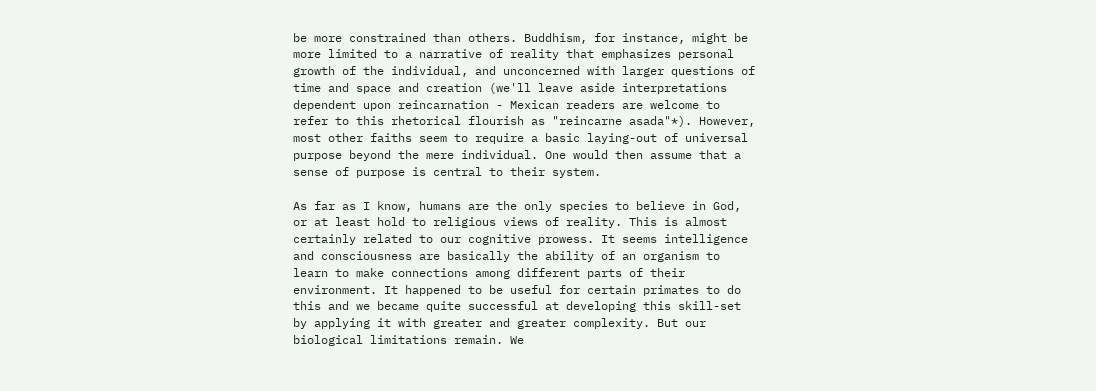be more constrained than others. Buddhism, for instance, might be more limited to a narrative of reality that emphasizes personal growth of the individual, and unconcerned with larger questions of time and space and creation (we'll leave aside interpretations dependent upon reincarnation - Mexican readers are welcome to refer to this rhetorical flourish as "reincarne asada"*). However, most other faiths seem to require a basic laying-out of universal purpose beyond the mere individual. One would then assume that a sense of purpose is central to their system.

As far as I know, humans are the only species to believe in God, or at least hold to religious views of reality. This is almost certainly related to our cognitive prowess. It seems intelligence and consciousness are basically the ability of an organism to learn to make connections among different parts of their environment. It happened to be useful for certain primates to do this and we became quite successful at developing this skill-set by applying it with greater and greater complexity. But our biological limitations remain. We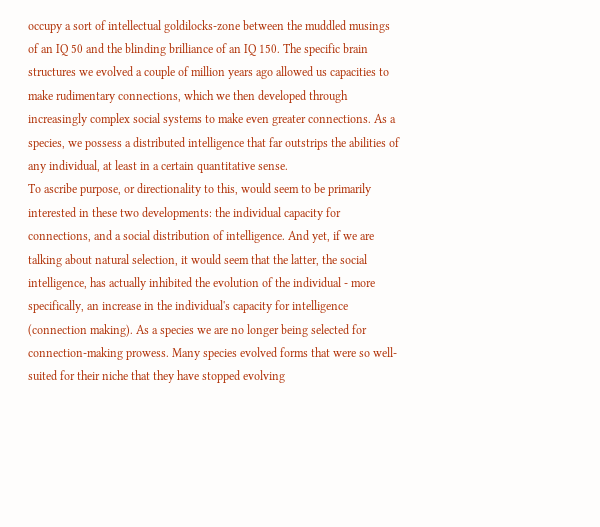occupy a sort of intellectual goldilocks-zone between the muddled musings of an IQ 50 and the blinding brilliance of an IQ 150. The specific brain structures we evolved a couple of million years ago allowed us capacities to make rudimentary connections, which we then developed through increasingly complex social systems to make even greater connections. As a species, we possess a distributed intelligence that far outstrips the abilities of any individual, at least in a certain quantitative sense.
To ascribe purpose, or directionality to this, would seem to be primarily interested in these two developments: the individual capacity for connections, and a social distribution of intelligence. And yet, if we are talking about natural selection, it would seem that the latter, the social intelligence, has actually inhibited the evolution of the individual - more specifically, an increase in the individual's capacity for intelligence (connection making). As a species we are no longer being selected for connection-making prowess. Many species evolved forms that were so well-suited for their niche that they have stopped evolving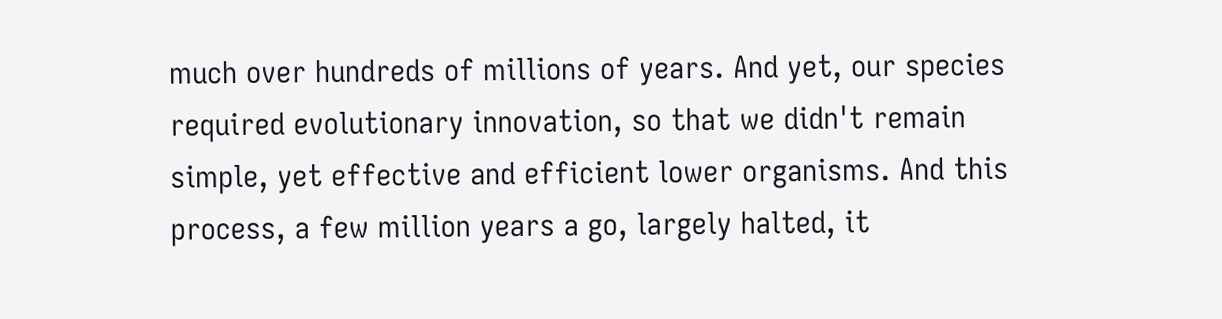much over hundreds of millions of years. And yet, our species required evolutionary innovation, so that we didn't remain simple, yet effective and efficient lower organisms. And this process, a few million years a go, largely halted, it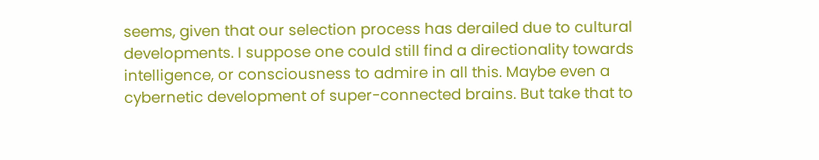seems, given that our selection process has derailed due to cultural developments. I suppose one could still find a directionality towards intelligence, or consciousness to admire in all this. Maybe even a cybernetic development of super-connected brains. But take that to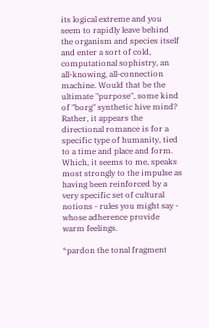its logical extreme and you seem to rapidly leave behind the organism and species itself and enter a sort of cold, computational sophistry, an all-knowing, all-connection machine. Would that be the ultimate "purpose", some kind of "borg" synthetic hive mind? Rather, it appears the directional romance is for a specific type of humanity, tied to a time and place and form. Which, it seems to me, speaks most strongly to the impulse as having been reinforced by a very specific set of cultural notions - rules you might say - whose adherence provide warm feelings.

*pardon the tonal fragment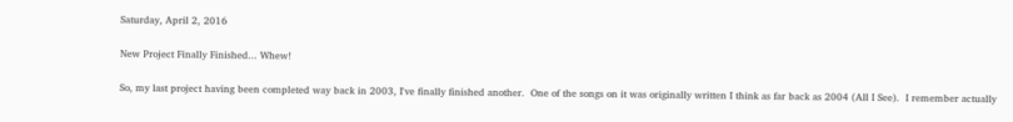Saturday, April 2, 2016

New Project Finally Finished... Whew!

So, my last project having been completed way back in 2003, I've finally finished another.  One of the songs on it was originally written I think as far back as 2004 (All I See).  I remember actually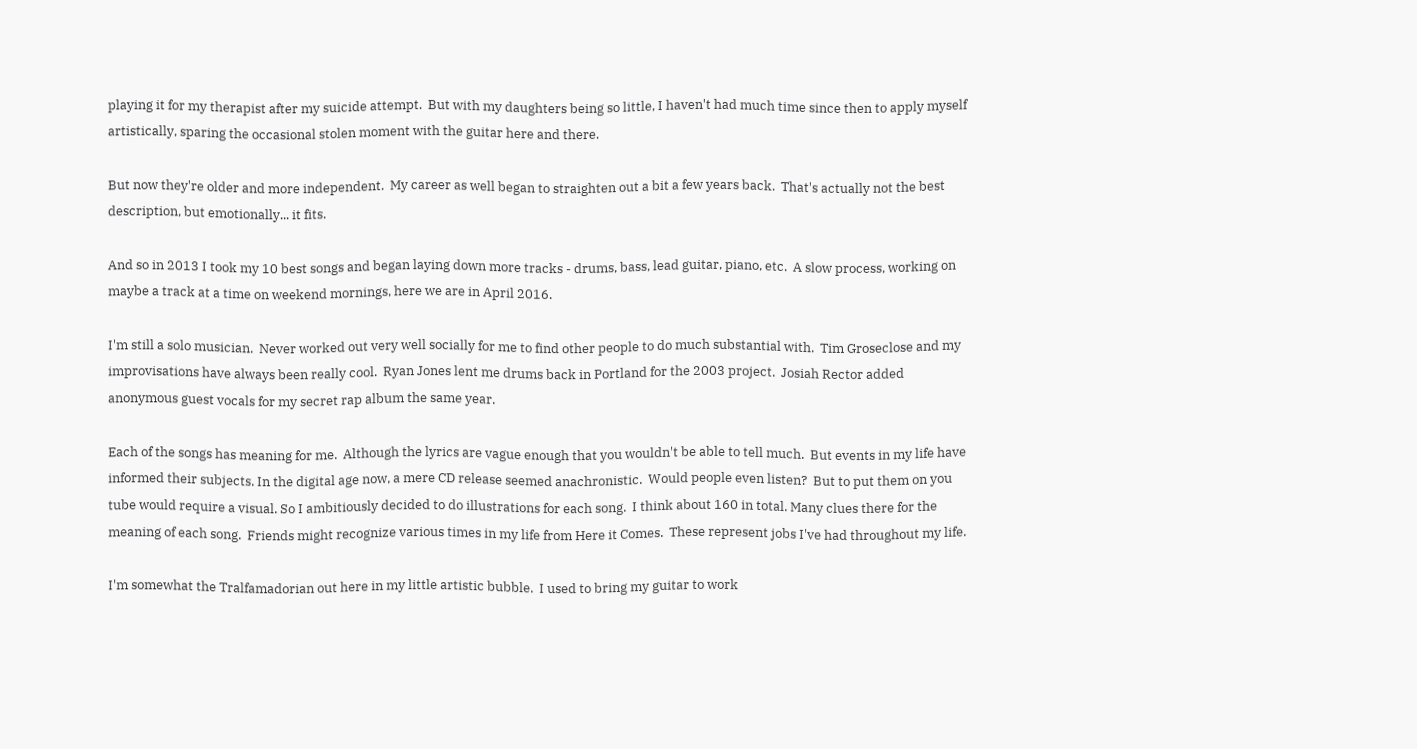playing it for my therapist after my suicide attempt.  But with my daughters being so little, I haven't had much time since then to apply myself artistically, sparing the occasional stolen moment with the guitar here and there.

But now they're older and more independent.  My career as well began to straighten out a bit a few years back.  That's actually not the best description, but emotionally... it fits.

And so in 2013 I took my 10 best songs and began laying down more tracks - drums, bass, lead guitar, piano, etc.  A slow process, working on maybe a track at a time on weekend mornings, here we are in April 2016.

I'm still a solo musician.  Never worked out very well socially for me to find other people to do much substantial with.  Tim Groseclose and my improvisations have always been really cool.  Ryan Jones lent me drums back in Portland for the 2003 project.  Josiah Rector added anonymous guest vocals for my secret rap album the same year.

Each of the songs has meaning for me.  Although the lyrics are vague enough that you wouldn't be able to tell much.  But events in my life have informed their subjects. In the digital age now, a mere CD release seemed anachronistic.  Would people even listen?  But to put them on you tube would require a visual. So I ambitiously decided to do illustrations for each song.  I think about 160 in total. Many clues there for the meaning of each song.  Friends might recognize various times in my life from Here it Comes.  These represent jobs I've had throughout my life.

I'm somewhat the Tralfamadorian out here in my little artistic bubble.  I used to bring my guitar to work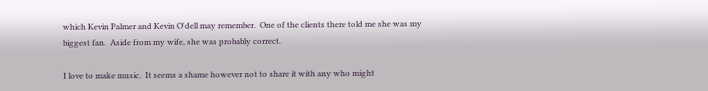which Kevin Palmer and Kevin O'dell may remember.  One of the clients there told me she was my biggest fan.  Aside from my wife, she was probably correct.

I love to make music.  It seems a shame however not to share it with any who might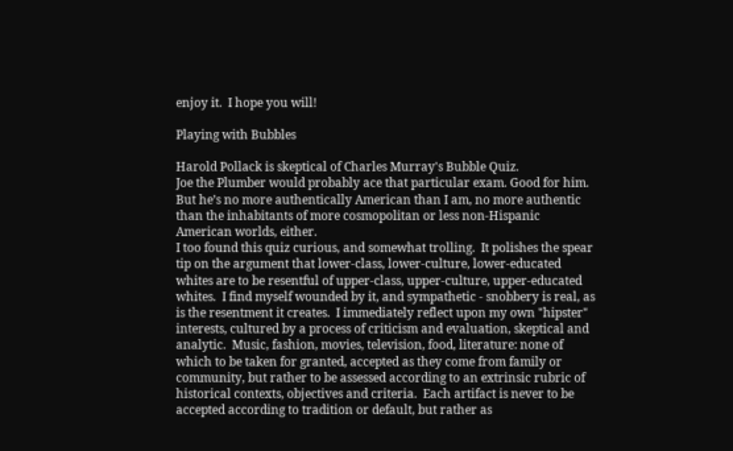enjoy it.  I hope you will!

Playing with Bubbles

Harold Pollack is skeptical of Charles Murray's Bubble Quiz.
Joe the Plumber would probably ace that particular exam. Good for him. But he’s no more authentically American than I am, no more authentic than the inhabitants of more cosmopolitan or less non-Hispanic American worlds, either.
I too found this quiz curious, and somewhat trolling.  It polishes the spear tip on the argument that lower-class, lower-culture, lower-educated whites are to be resentful of upper-class, upper-culture, upper-educated whites.  I find myself wounded by it, and sympathetic - snobbery is real, as is the resentment it creates.  I immediately reflect upon my own "hipster" interests, cultured by a process of criticism and evaluation, skeptical and analytic.  Music, fashion, movies, television, food, literature: none of which to be taken for granted, accepted as they come from family or community, but rather to be assessed according to an extrinsic rubric of historical contexts, objectives and criteria.  Each artifact is never to be accepted according to tradition or default, but rather as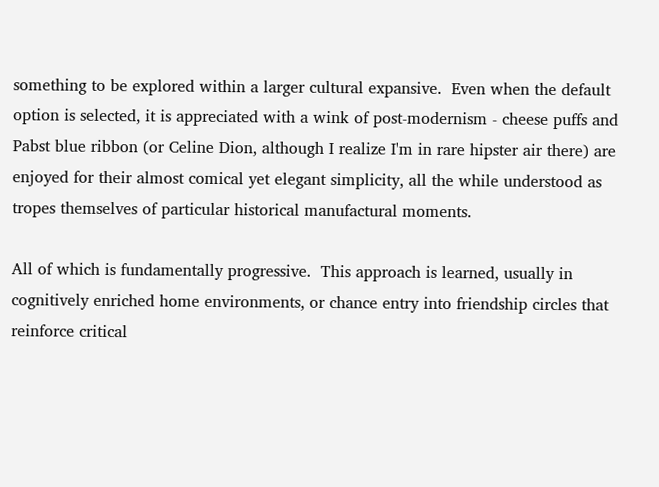something to be explored within a larger cultural expansive.  Even when the default option is selected, it is appreciated with a wink of post-modernism - cheese puffs and Pabst blue ribbon (or Celine Dion, although I realize I'm in rare hipster air there) are enjoyed for their almost comical yet elegant simplicity, all the while understood as tropes themselves of particular historical manufactural moments.

All of which is fundamentally progressive.  This approach is learned, usually in cognitively enriched home environments, or chance entry into friendship circles that reinforce critical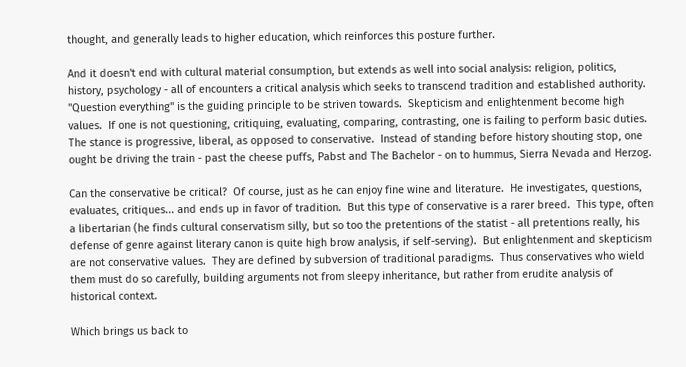thought, and generally leads to higher education, which reinforces this posture further.

And it doesn't end with cultural material consumption, but extends as well into social analysis: religion, politics, history, psychology - all of encounters a critical analysis which seeks to transcend tradition and established authority.  "Question everything" is the guiding principle to be striven towards.  Skepticism and enlightenment become high values.  If one is not questioning, critiquing, evaluating, comparing, contrasting, one is failing to perform basic duties.  The stance is progressive, liberal, as opposed to conservative.  Instead of standing before history shouting stop, one ought be driving the train - past the cheese puffs, Pabst and The Bachelor - on to hummus, Sierra Nevada and Herzog.

Can the conservative be critical?  Of course, just as he can enjoy fine wine and literature.  He investigates, questions, evaluates, critiques... and ends up in favor of tradition.  But this type of conservative is a rarer breed.  This type, often a libertarian (he finds cultural conservatism silly, but so too the pretentions of the statist - all pretentions really, his defense of genre against literary canon is quite high brow analysis, if self-serving).  But enlightenment and skepticism are not conservative values.  They are defined by subversion of traditional paradigms.  Thus conservatives who wield them must do so carefully, building arguments not from sleepy inheritance, but rather from erudite analysis of historical context.

Which brings us back to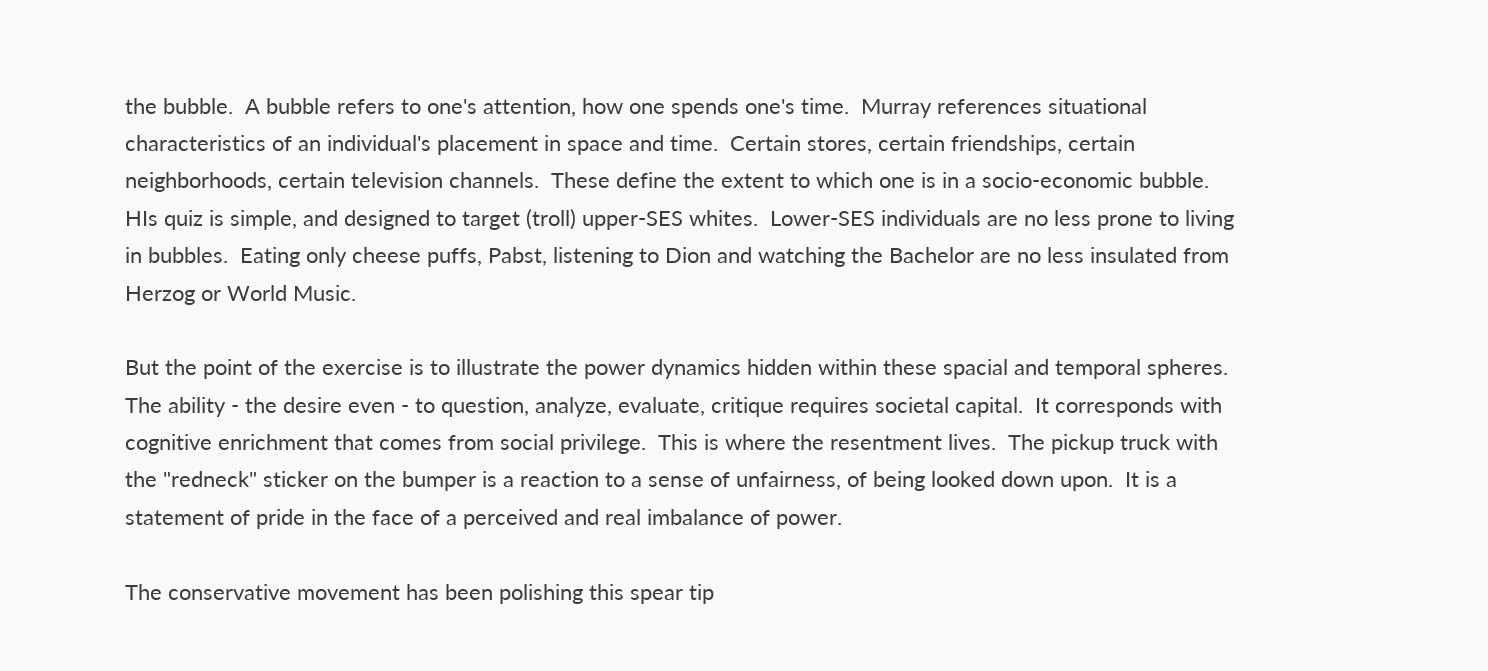the bubble.  A bubble refers to one's attention, how one spends one's time.  Murray references situational characteristics of an individual's placement in space and time.  Certain stores, certain friendships, certain neighborhoods, certain television channels.  These define the extent to which one is in a socio-economic bubble.  HIs quiz is simple, and designed to target (troll) upper-SES whites.  Lower-SES individuals are no less prone to living in bubbles.  Eating only cheese puffs, Pabst, listening to Dion and watching the Bachelor are no less insulated from Herzog or World Music.

But the point of the exercise is to illustrate the power dynamics hidden within these spacial and temporal spheres.  The ability - the desire even - to question, analyze, evaluate, critique requires societal capital.  It corresponds with cognitive enrichment that comes from social privilege.  This is where the resentment lives.  The pickup truck with the "redneck" sticker on the bumper is a reaction to a sense of unfairness, of being looked down upon.  It is a statement of pride in the face of a perceived and real imbalance of power.

The conservative movement has been polishing this spear tip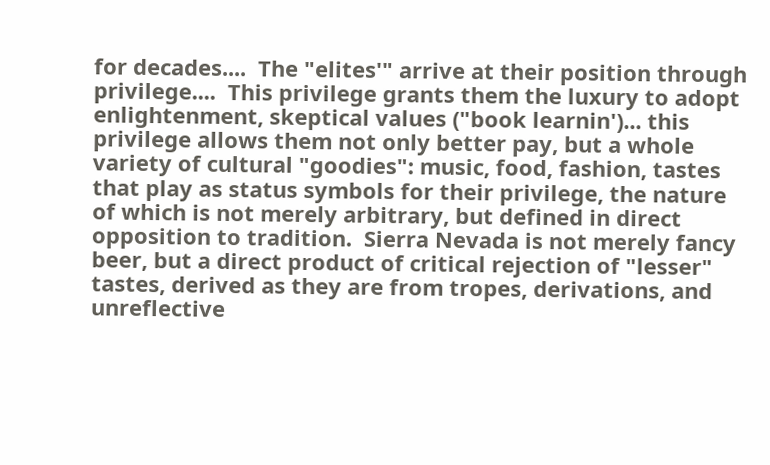for decades....  The "elites'" arrive at their position through privilege....  This privilege grants them the luxury to adopt enlightenment, skeptical values ("book learnin')... this privilege allows them not only better pay, but a whole variety of cultural "goodies": music, food, fashion, tastes that play as status symbols for their privilege, the nature of which is not merely arbitrary, but defined in direct opposition to tradition.  Sierra Nevada is not merely fancy beer, but a direct product of critical rejection of "lesser" tastes, derived as they are from tropes, derivations, and unreflective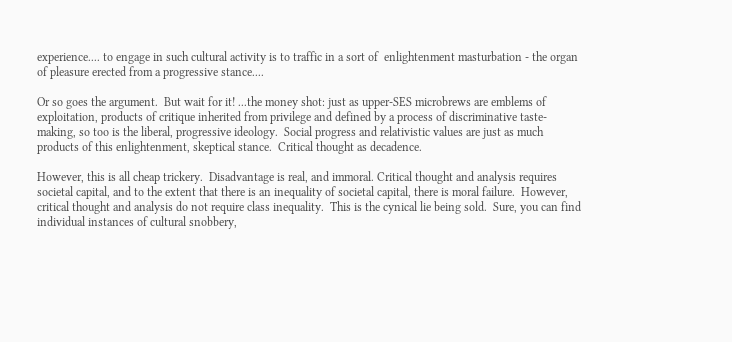experience.... to engage in such cultural activity is to traffic in a sort of  enlightenment masturbation - the organ of pleasure erected from a progressive stance....

Or so goes the argument.  But wait for it! ...the money shot: just as upper-SES microbrews are emblems of exploitation, products of critique inherited from privilege and defined by a process of discriminative taste-making, so too is the liberal, progressive ideology.  Social progress and relativistic values are just as much products of this enlightenment, skeptical stance.  Critical thought as decadence.

However, this is all cheap trickery.  Disadvantage is real, and immoral. Critical thought and analysis requires societal capital, and to the extent that there is an inequality of societal capital, there is moral failure.  However, critical thought and analysis do not require class inequality.  This is the cynical lie being sold.  Sure, you can find individual instances of cultural snobbery,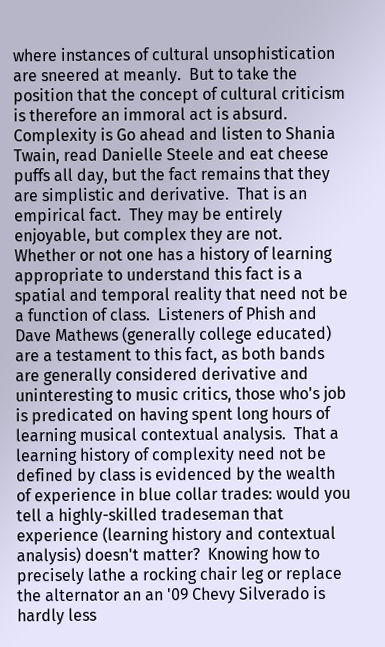where instances of cultural unsophistication are sneered at meanly.  But to take the position that the concept of cultural criticism is therefore an immoral act is absurd.  Complexity is Go ahead and listen to Shania Twain, read Danielle Steele and eat cheese puffs all day, but the fact remains that they are simplistic and derivative.  That is an empirical fact.  They may be entirely enjoyable, but complex they are not.  Whether or not one has a history of learning appropriate to understand this fact is a spatial and temporal reality that need not be a function of class.  Listeners of Phish and Dave Mathews (generally college educated) are a testament to this fact, as both bands are generally considered derivative and uninteresting to music critics, those who's job is predicated on having spent long hours of learning musical contextual analysis.  That a learning history of complexity need not be defined by class is evidenced by the wealth of experience in blue collar trades: would you tell a highly-skilled tradeseman that experience (learning history and contextual analysis) doesn't matter?  Knowing how to precisely lathe a rocking chair leg or replace the alternator an an '09 Chevy Silverado is hardly less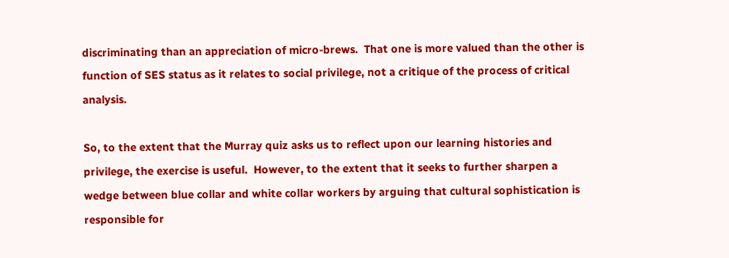discriminating than an appreciation of micro-brews.  That one is more valued than the other is function of SES status as it relates to social privilege, not a critique of the process of critical analysis.

So, to the extent that the Murray quiz asks us to reflect upon our learning histories and privilege, the exercise is useful.  However, to the extent that it seeks to further sharpen a wedge between blue collar and white collar workers by arguing that cultural sophistication is responsible for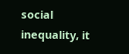social inequality, it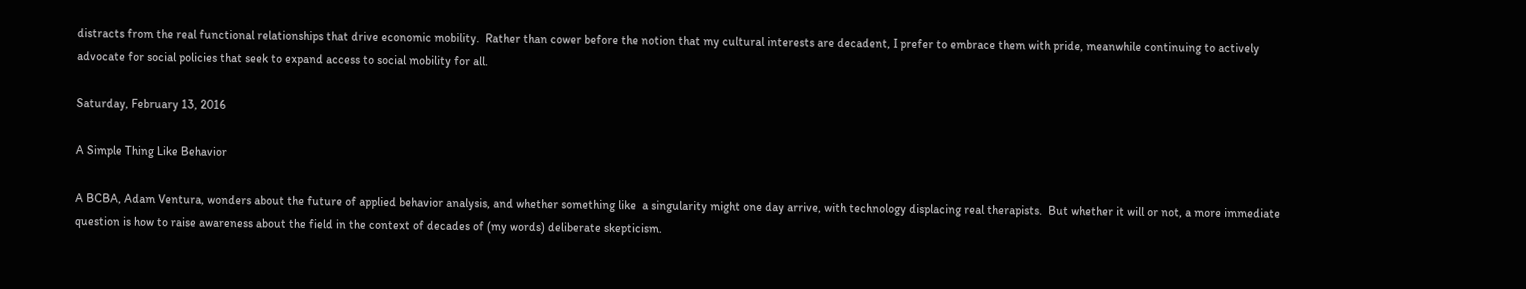distracts from the real functional relationships that drive economic mobility.  Rather than cower before the notion that my cultural interests are decadent, I prefer to embrace them with pride, meanwhile continuing to actively advocate for social policies that seek to expand access to social mobility for all.

Saturday, February 13, 2016

A Simple Thing Like Behavior

A BCBA, Adam Ventura, wonders about the future of applied behavior analysis, and whether something like  a singularity might one day arrive, with technology displacing real therapists.  But whether it will or not, a more immediate question is how to raise awareness about the field in the context of decades of (my words) deliberate skepticism.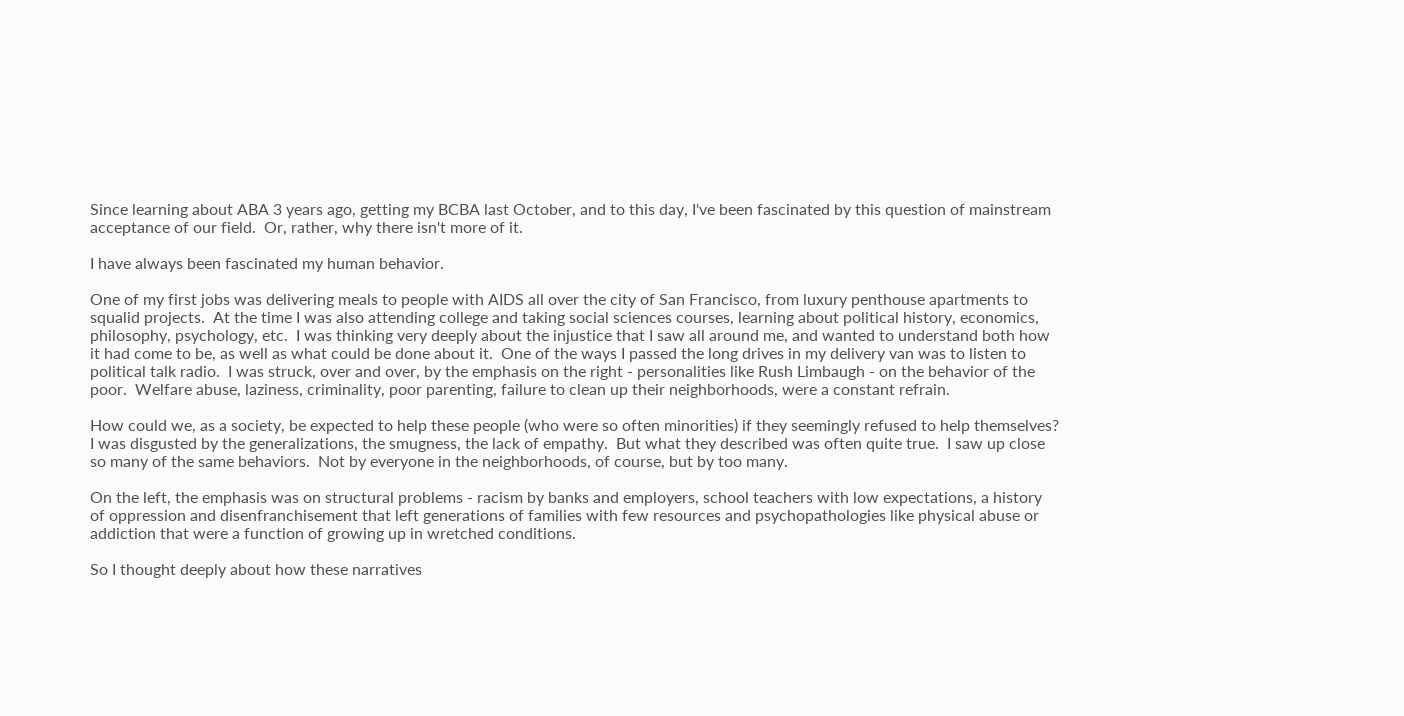Since learning about ABA 3 years ago, getting my BCBA last October, and to this day, I've been fascinated by this question of mainstream acceptance of our field.  Or, rather, why there isn't more of it.

I have always been fascinated my human behavior.

One of my first jobs was delivering meals to people with AIDS all over the city of San Francisco, from luxury penthouse apartments to squalid projects.  At the time I was also attending college and taking social sciences courses, learning about political history, economics, philosophy, psychology, etc.  I was thinking very deeply about the injustice that I saw all around me, and wanted to understand both how it had come to be, as well as what could be done about it.  One of the ways I passed the long drives in my delivery van was to listen to political talk radio.  I was struck, over and over, by the emphasis on the right - personalities like Rush Limbaugh - on the behavior of the poor.  Welfare abuse, laziness, criminality, poor parenting, failure to clean up their neighborhoods, were a constant refrain.

How could we, as a society, be expected to help these people (who were so often minorities) if they seemingly refused to help themselves?  I was disgusted by the generalizations, the smugness, the lack of empathy.  But what they described was often quite true.  I saw up close so many of the same behaviors.  Not by everyone in the neighborhoods, of course, but by too many.

On the left, the emphasis was on structural problems - racism by banks and employers, school teachers with low expectations, a history of oppression and disenfranchisement that left generations of families with few resources and psychopathologies like physical abuse or addiction that were a function of growing up in wretched conditions.

So I thought deeply about how these narratives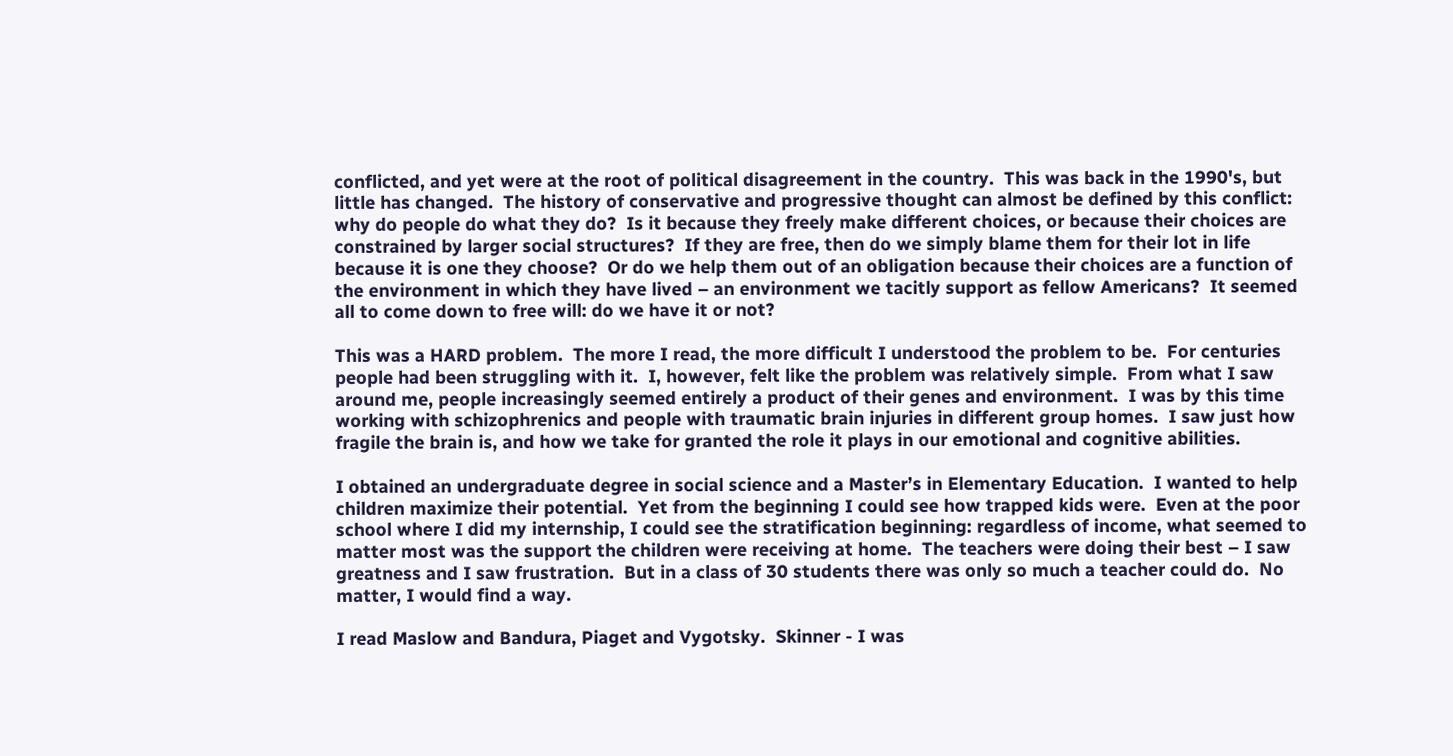conflicted, and yet were at the root of political disagreement in the country.  This was back in the 1990's, but little has changed.  The history of conservative and progressive thought can almost be defined by this conflict: why do people do what they do?  Is it because they freely make different choices, or because their choices are constrained by larger social structures?  If they are free, then do we simply blame them for their lot in life because it is one they choose?  Or do we help them out of an obligation because their choices are a function of the environment in which they have lived – an environment we tacitly support as fellow Americans?  It seemed all to come down to free will: do we have it or not?

This was a HARD problem.  The more I read, the more difficult I understood the problem to be.  For centuries people had been struggling with it.  I, however, felt like the problem was relatively simple.  From what I saw around me, people increasingly seemed entirely a product of their genes and environment.  I was by this time working with schizophrenics and people with traumatic brain injuries in different group homes.  I saw just how fragile the brain is, and how we take for granted the role it plays in our emotional and cognitive abilities.

I obtained an undergraduate degree in social science and a Master’s in Elementary Education.  I wanted to help children maximize their potential.  Yet from the beginning I could see how trapped kids were.  Even at the poor school where I did my internship, I could see the stratification beginning: regardless of income, what seemed to matter most was the support the children were receiving at home.  The teachers were doing their best – I saw greatness and I saw frustration.  But in a class of 30 students there was only so much a teacher could do.  No matter, I would find a way.

I read Maslow and Bandura, Piaget and Vygotsky.  Skinner - I was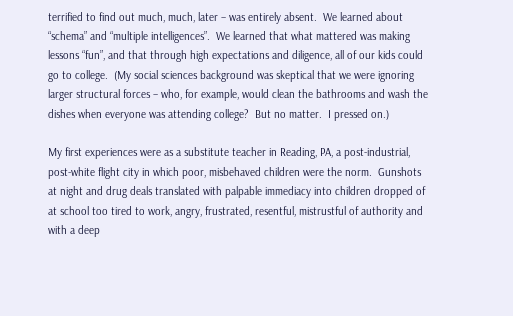terrified to find out much, much, later – was entirely absent.  We learned about “schema” and “multiple intelligences”.  We learned that what mattered was making lessons “fun”, and that through high expectations and diligence, all of our kids could go to college.  (My social sciences background was skeptical that we were ignoring larger structural forces – who, for example, would clean the bathrooms and wash the dishes when everyone was attending college?  But no matter.  I pressed on.)

My first experiences were as a substitute teacher in Reading, PA, a post-industrial, post-white flight city in which poor, misbehaved children were the norm.  Gunshots at night and drug deals translated with palpable immediacy into children dropped of at school too tired to work, angry, frustrated, resentful, mistrustful of authority and with a deep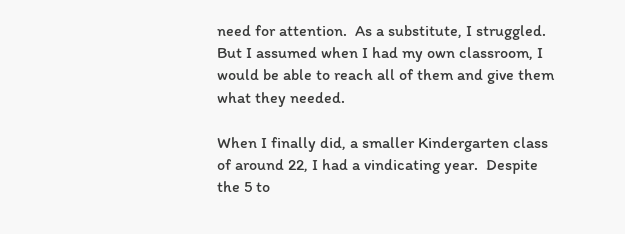need for attention.  As a substitute, I struggled.  But I assumed when I had my own classroom, I would be able to reach all of them and give them what they needed.

When I finally did, a smaller Kindergarten class of around 22, I had a vindicating year.  Despite the 5 to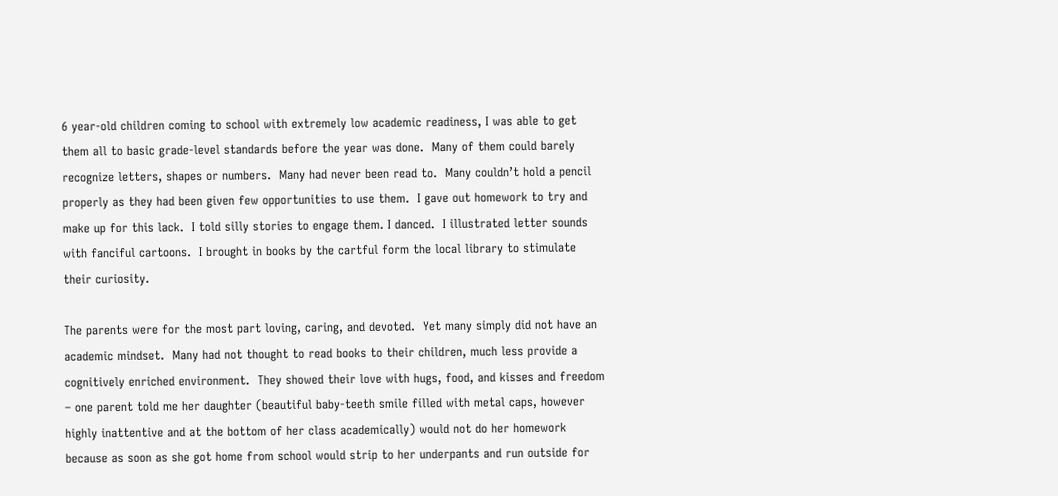6 year-old children coming to school with extremely low academic readiness, I was able to get them all to basic grade-level standards before the year was done.  Many of them could barely recognize letters, shapes or numbers.  Many had never been read to.  Many couldn’t hold a pencil properly as they had been given few opportunities to use them.  I gave out homework to try and make up for this lack.  I told silly stories to engage them. I danced.  I illustrated letter sounds with fanciful cartoons.  I brought in books by the cartful form the local library to stimulate their curiosity.

The parents were for the most part loving, caring, and devoted.  Yet many simply did not have an academic mindset.  Many had not thought to read books to their children, much less provide a cognitively enriched environment.  They showed their love with hugs, food, and kisses and freedom – one parent told me her daughter (beautiful baby-teeth smile filled with metal caps, however highly inattentive and at the bottom of her class academically) would not do her homework because as soon as she got home from school would strip to her underpants and run outside for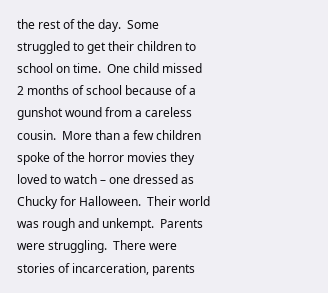the rest of the day.  Some struggled to get their children to school on time.  One child missed 2 months of school because of a gunshot wound from a careless cousin.  More than a few children spoke of the horror movies they loved to watch – one dressed as Chucky for Halloween.  Their world was rough and unkempt.  Parents were struggling.  There were stories of incarceration, parents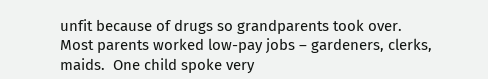unfit because of drugs so grandparents took over.  Most parents worked low-pay jobs – gardeners, clerks, maids.  One child spoke very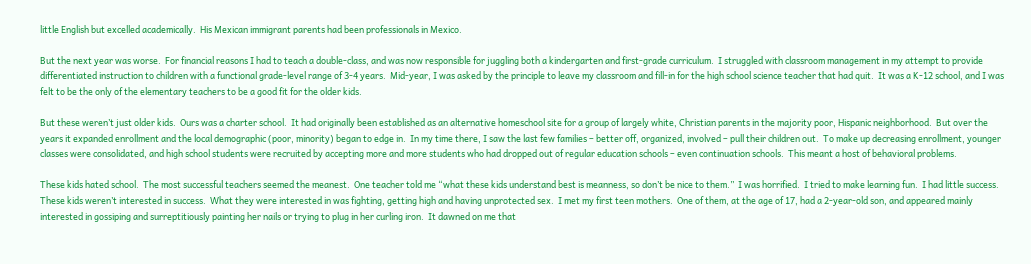little English but excelled academically.  His Mexican immigrant parents had been professionals in Mexico.

But the next year was worse.  For financial reasons I had to teach a double-class, and was now responsible for juggling both a kindergarten and first-grade curriculum.  I struggled with classroom management in my attempt to provide differentiated instruction to children with a functional grade-level range of 3-4 years.  Mid-year, I was asked by the principle to leave my classroom and fill-in for the high school science teacher that had quit.  It was a K-12 school, and I was felt to be the only of the elementary teachers to be a good fit for the older kids.

But these weren’t just older kids.  Ours was a charter school.  It had originally been established as an alternative homeschool site for a group of largely white, Christian parents in the majority poor, Hispanic neighborhood.  But over the years it expanded enrollment and the local demographic (poor, minority) began to edge in.  In my time there, I saw the last few families – better off, organized, involved – pull their children out.  To make up decreasing enrollment, younger classes were consolidated, and high school students were recruited by accepting more and more students who had dropped out of regular education schools – even continuation schools.  This meant a host of behavioral problems.

These kids hated school.  The most successful teachers seemed the meanest.  One teacher told me “what these kids understand best is meanness, so don’t be nice to them.”  I was horrified.  I tried to make learning fun.  I had little success.  These kids weren’t interested in success.  What they were interested in was fighting, getting high and having unprotected sex.  I met my first teen mothers.  One of them, at the age of 17, had a 2-year-old son, and appeared mainly interested in gossiping and surreptitiously painting her nails or trying to plug in her curling iron.  It dawned on me that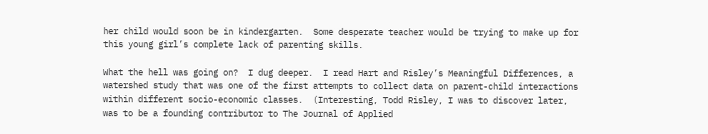her child would soon be in kindergarten.  Some desperate teacher would be trying to make up for this young girl’s complete lack of parenting skills.

What the hell was going on?  I dug deeper.  I read Hart and Risley’s Meaningful Differences, a watershed study that was one of the first attempts to collect data on parent-child interactions within different socio-economic classes.  (Interesting, Todd Risley, I was to discover later, was to be a founding contributor to The Journal of Applied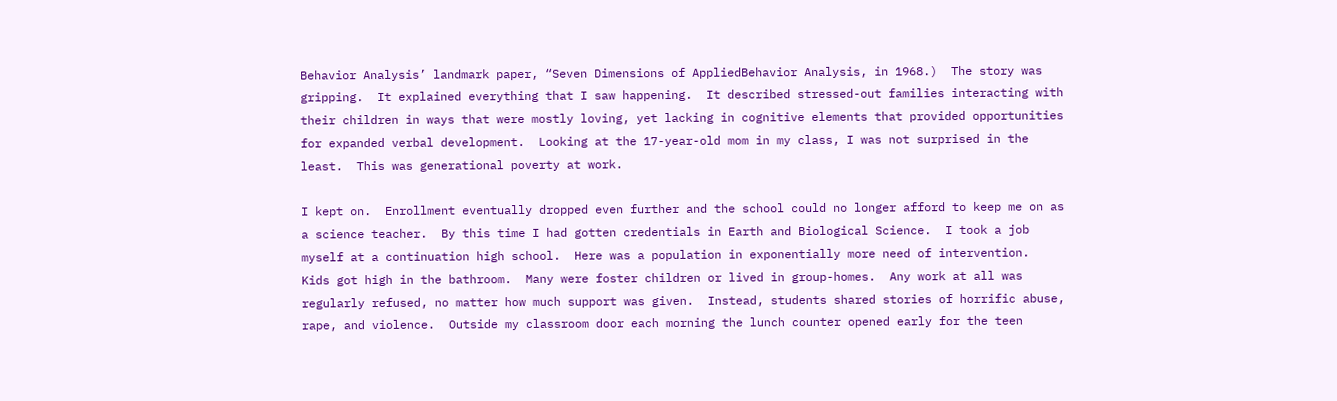Behavior Analysis’ landmark paper, “Seven Dimensions of AppliedBehavior Analysis, in 1968.)  The story was gripping.  It explained everything that I saw happening.  It described stressed-out families interacting with their children in ways that were mostly loving, yet lacking in cognitive elements that provided opportunities for expanded verbal development.  Looking at the 17-year-old mom in my class, I was not surprised in the least.  This was generational poverty at work.

I kept on.  Enrollment eventually dropped even further and the school could no longer afford to keep me on as a science teacher.  By this time I had gotten credentials in Earth and Biological Science.  I took a job myself at a continuation high school.  Here was a population in exponentially more need of intervention.  Kids got high in the bathroom.  Many were foster children or lived in group-homes.  Any work at all was regularly refused, no matter how much support was given.  Instead, students shared stories of horrific abuse, rape, and violence.  Outside my classroom door each morning the lunch counter opened early for the teen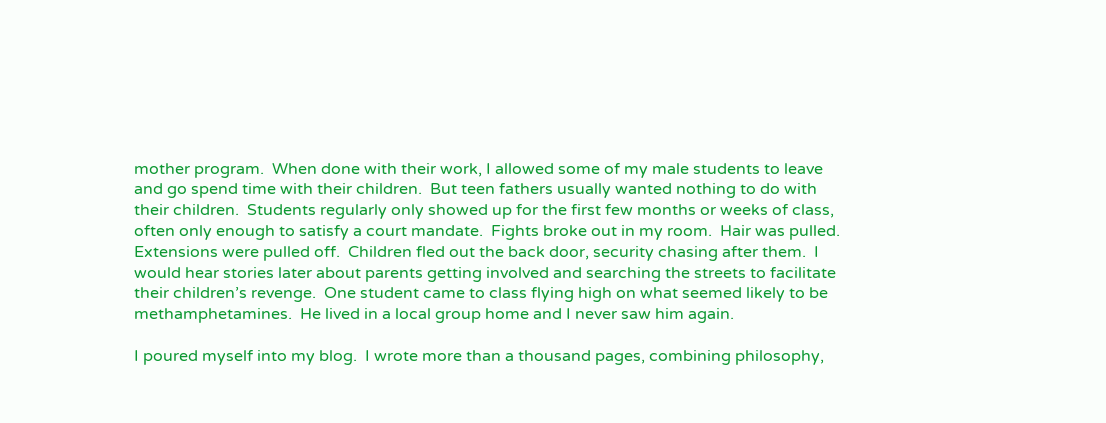mother program.  When done with their work, I allowed some of my male students to leave and go spend time with their children.  But teen fathers usually wanted nothing to do with their children.  Students regularly only showed up for the first few months or weeks of class, often only enough to satisfy a court mandate.  Fights broke out in my room.  Hair was pulled.  Extensions were pulled off.  Children fled out the back door, security chasing after them.  I would hear stories later about parents getting involved and searching the streets to facilitate their children’s revenge.  One student came to class flying high on what seemed likely to be methamphetamines.  He lived in a local group home and I never saw him again.

I poured myself into my blog.  I wrote more than a thousand pages, combining philosophy,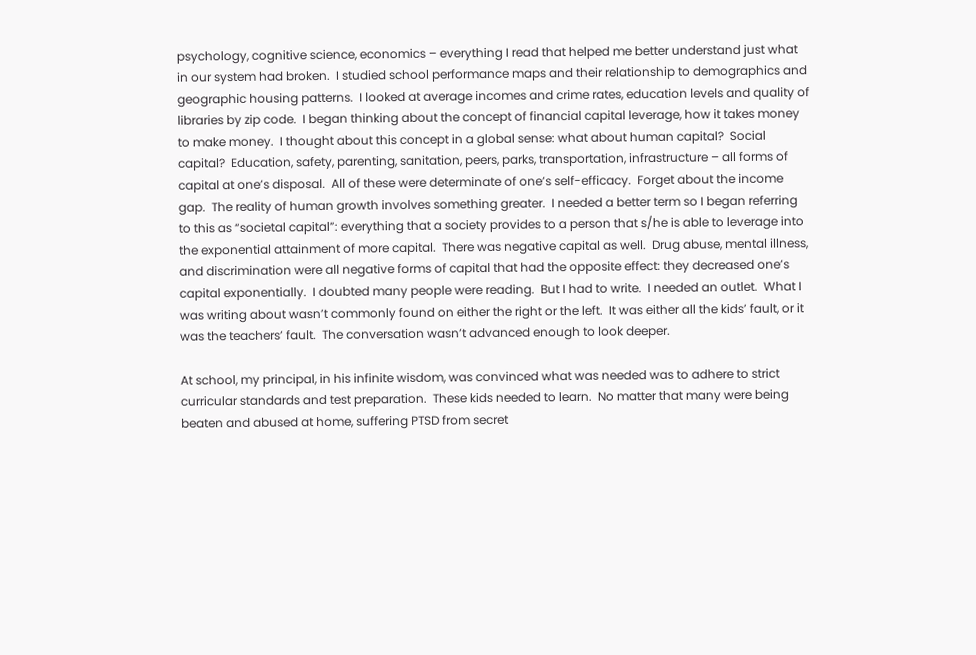psychology, cognitive science, economics – everything I read that helped me better understand just what in our system had broken.  I studied school performance maps and their relationship to demographics and geographic housing patterns.  I looked at average incomes and crime rates, education levels and quality of libraries by zip code.  I began thinking about the concept of financial capital leverage, how it takes money to make money.  I thought about this concept in a global sense: what about human capital?  Social capital?  Education, safety, parenting, sanitation, peers, parks, transportation, infrastructure – all forms of capital at one’s disposal.  All of these were determinate of one’s self-efficacy.  Forget about the income gap.  The reality of human growth involves something greater.  I needed a better term so I began referring to this as “societal capital”: everything that a society provides to a person that s/he is able to leverage into the exponential attainment of more capital.  There was negative capital as well.  Drug abuse, mental illness, and discrimination were all negative forms of capital that had the opposite effect: they decreased one’s capital exponentially.  I doubted many people were reading.  But I had to write.  I needed an outlet.  What I was writing about wasn’t commonly found on either the right or the left.  It was either all the kids’ fault, or it was the teachers’ fault.  The conversation wasn’t advanced enough to look deeper.

At school, my principal, in his infinite wisdom, was convinced what was needed was to adhere to strict curricular standards and test preparation.  These kids needed to learn.  No matter that many were being beaten and abused at home, suffering PTSD from secret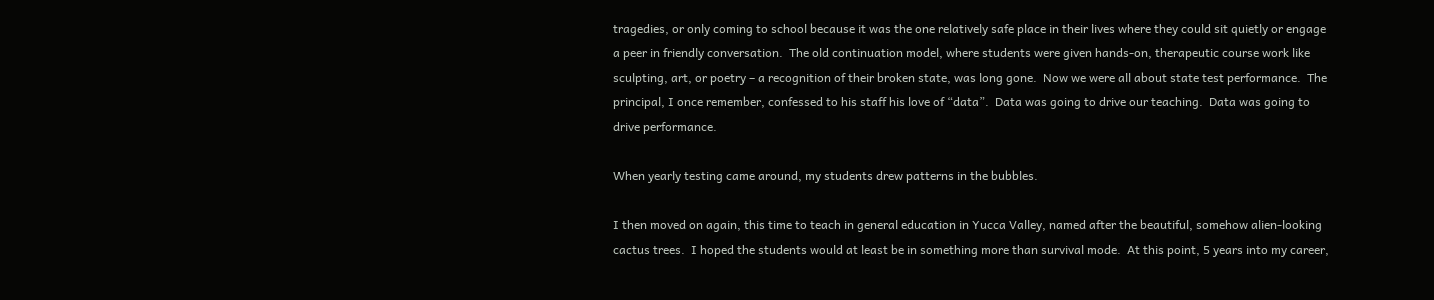tragedies, or only coming to school because it was the one relatively safe place in their lives where they could sit quietly or engage a peer in friendly conversation.  The old continuation model, where students were given hands-on, therapeutic course work like sculpting, art, or poetry – a recognition of their broken state, was long gone.  Now we were all about state test performance.  The principal, I once remember, confessed to his staff his love of “data”.  Data was going to drive our teaching.  Data was going to drive performance.

When yearly testing came around, my students drew patterns in the bubbles.

I then moved on again, this time to teach in general education in Yucca Valley, named after the beautiful, somehow alien-looking cactus trees.  I hoped the students would at least be in something more than survival mode.  At this point, 5 years into my career,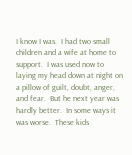I know I was.  I had two small children and a wife at home to support.  I was used now to laying my head down at night on a pillow of guilt, doubt, anger, and fear.  But he next year was hardly better.  In some ways it was worse.  These kids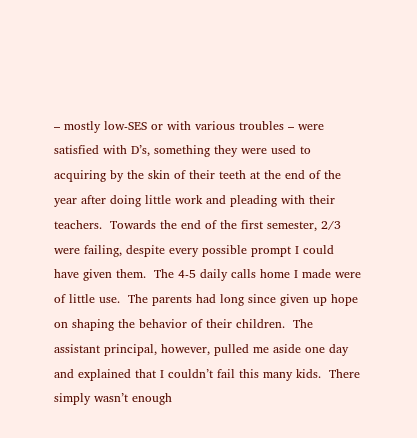– mostly low-SES or with various troubles – were satisfied with D’s, something they were used to acquiring by the skin of their teeth at the end of the year after doing little work and pleading with their teachers.  Towards the end of the first semester, 2/3 were failing, despite every possible prompt I could have given them.  The 4-5 daily calls home I made were of little use.  The parents had long since given up hope on shaping the behavior of their children.  The assistant principal, however, pulled me aside one day and explained that I couldn’t fail this many kids.  There simply wasn’t enough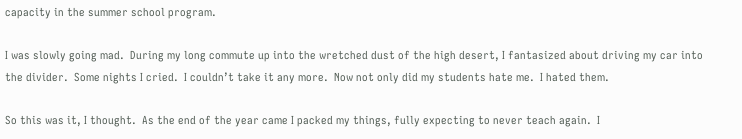capacity in the summer school program.

I was slowly going mad.  During my long commute up into the wretched dust of the high desert, I fantasized about driving my car into the divider.  Some nights I cried.  I couldn’t take it any more.  Now not only did my students hate me.  I hated them.

So this was it, I thought.  As the end of the year came I packed my things, fully expecting to never teach again.  I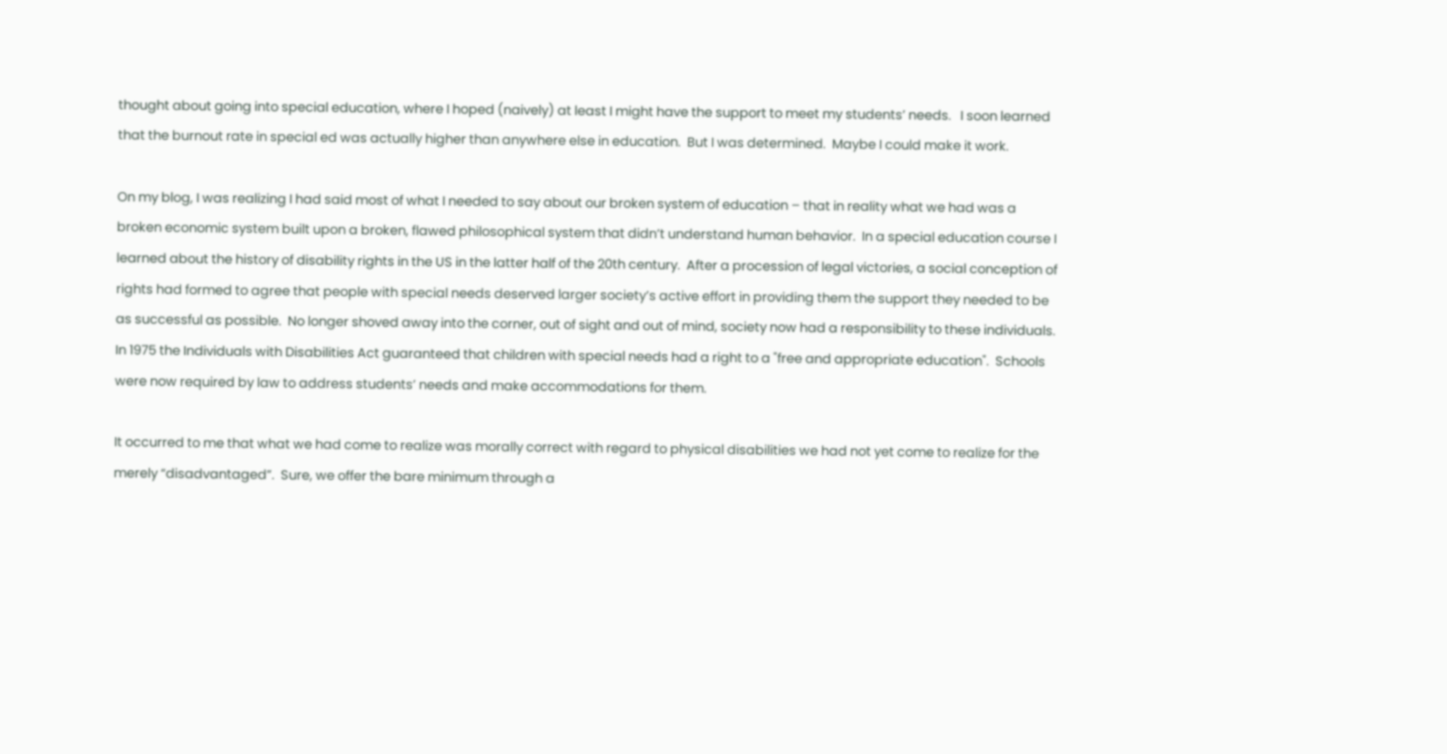thought about going into special education, where I hoped (naively) at least I might have the support to meet my students’ needs.   I soon learned that the burnout rate in special ed was actually higher than anywhere else in education.  But I was determined.  Maybe I could make it work.

On my blog, I was realizing I had said most of what I needed to say about our broken system of education – that in reality what we had was a broken economic system built upon a broken, flawed philosophical system that didn’t understand human behavior.  In a special education course I learned about the history of disability rights in the US in the latter half of the 20th century.  After a procession of legal victories, a social conception of rights had formed to agree that people with special needs deserved larger society’s active effort in providing them the support they needed to be as successful as possible.  No longer shoved away into the corner, out of sight and out of mind, society now had a responsibility to these individuals.  In 1975 the Individuals with Disabilities Act guaranteed that children with special needs had a right to a "free and appropriate education".  Schools were now required by law to address students’ needs and make accommodations for them.

It occurred to me that what we had come to realize was morally correct with regard to physical disabilities we had not yet come to realize for the merely “disadvantaged”.  Sure, we offer the bare minimum through a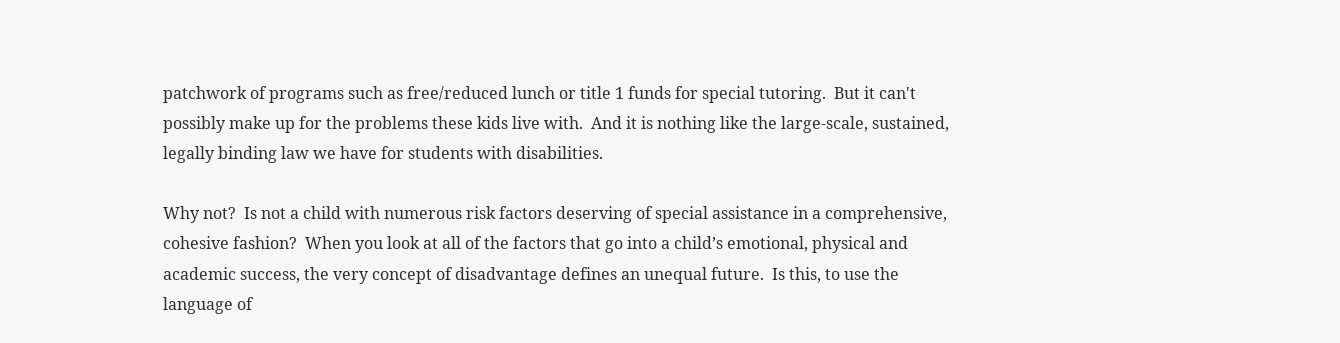patchwork of programs such as free/reduced lunch or title 1 funds for special tutoring.  But it can't possibly make up for the problems these kids live with.  And it is nothing like the large-scale, sustained, legally binding law we have for students with disabilities.

Why not?  Is not a child with numerous risk factors deserving of special assistance in a comprehensive, cohesive fashion?  When you look at all of the factors that go into a child’s emotional, physical and academic success, the very concept of disadvantage defines an unequal future.  Is this, to use the language of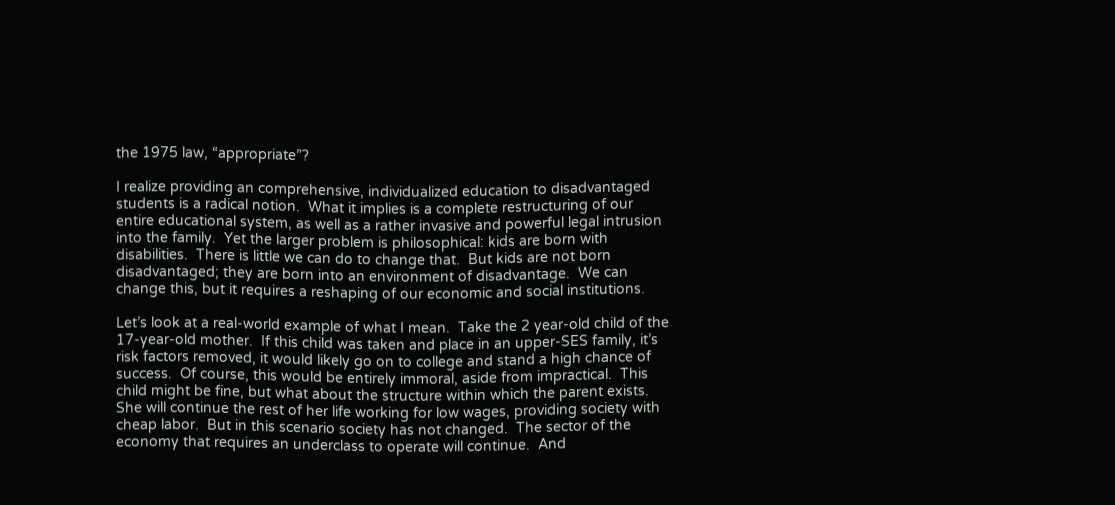the 1975 law, “appropriate”?

I realize providing an comprehensive, individualized education to disadvantaged students is a radical notion.  What it implies is a complete restructuring of our entire educational system, as well as a rather invasive and powerful legal intrusion into the family.  Yet the larger problem is philosophical: kids are born with disabilities.  There is little we can do to change that.  But kids are not born disadvantaged; they are born into an environment of disadvantage.  We can change this, but it requires a reshaping of our economic and social institutions.

Let’s look at a real-world example of what I mean.  Take the 2 year-old child of the 17-year-old mother.  If this child was taken and place in an upper-SES family, it’s risk factors removed, it would likely go on to college and stand a high chance of success.  Of course, this would be entirely immoral, aside from impractical.  This child might be fine, but what about the structure within which the parent exists.  She will continue the rest of her life working for low wages, providing society with cheap labor.  But in this scenario society has not changed.  The sector of the economy that requires an underclass to operate will continue.  And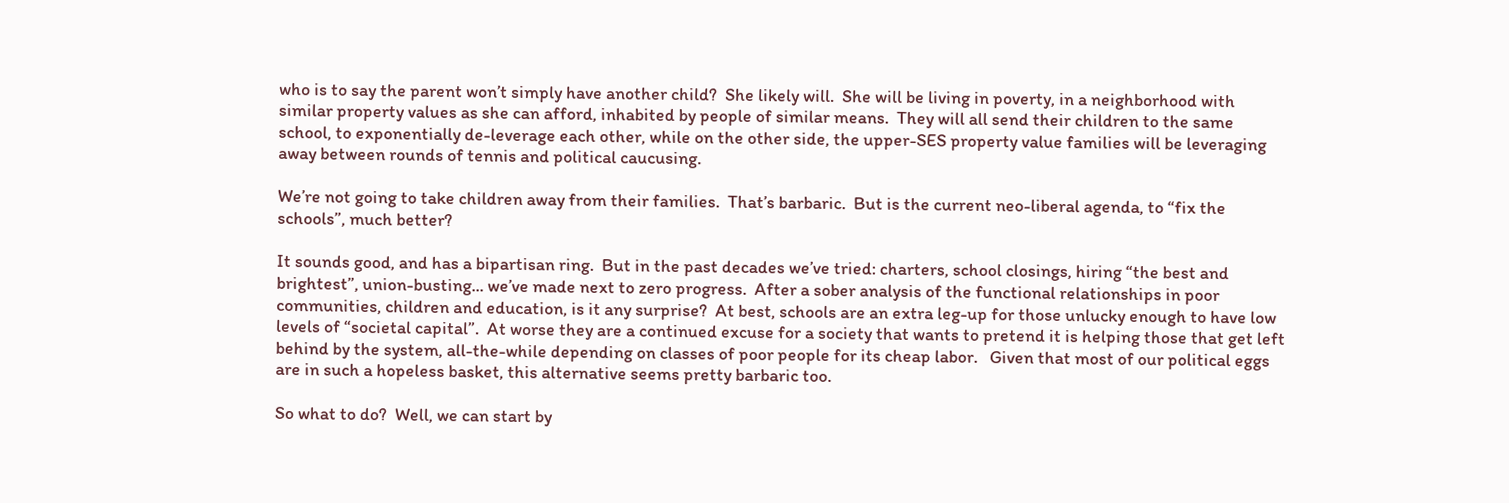who is to say the parent won’t simply have another child?  She likely will.  She will be living in poverty, in a neighborhood with similar property values as she can afford, inhabited by people of similar means.  They will all send their children to the same school, to exponentially de-leverage each other, while on the other side, the upper-SES property value families will be leveraging away between rounds of tennis and political caucusing.

We’re not going to take children away from their families.  That’s barbaric.  But is the current neo-liberal agenda, to “fix the schools”, much better?

It sounds good, and has a bipartisan ring.  But in the past decades we’ve tried: charters, school closings, hiring “the best and brightest”, union-busting... we’ve made next to zero progress.  After a sober analysis of the functional relationships in poor communities, children and education, is it any surprise?  At best, schools are an extra leg-up for those unlucky enough to have low levels of “societal capital”.  At worse they are a continued excuse for a society that wants to pretend it is helping those that get left behind by the system, all-the-while depending on classes of poor people for its cheap labor.   Given that most of our political eggs are in such a hopeless basket, this alternative seems pretty barbaric too.

So what to do?  Well, we can start by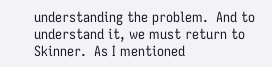understanding the problem.  And to understand it, we must return to Skinner.  As I mentioned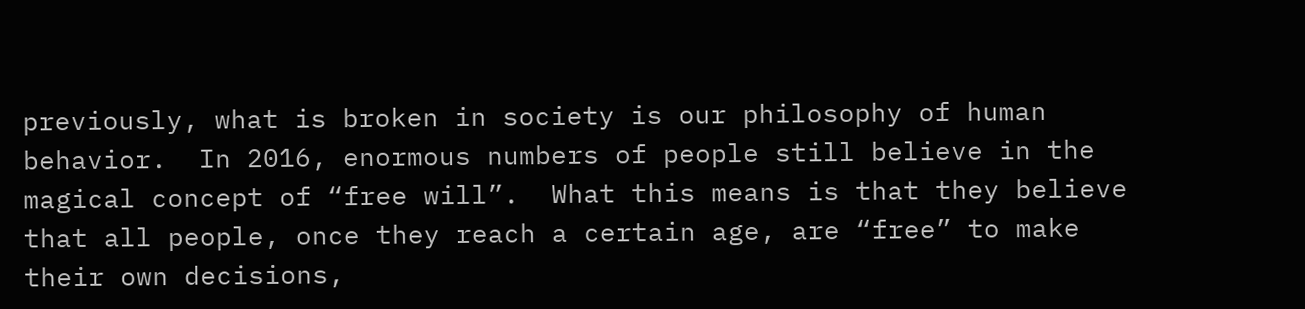previously, what is broken in society is our philosophy of human behavior.  In 2016, enormous numbers of people still believe in the magical concept of “free will”.  What this means is that they believe that all people, once they reach a certain age, are “free” to make their own decisions,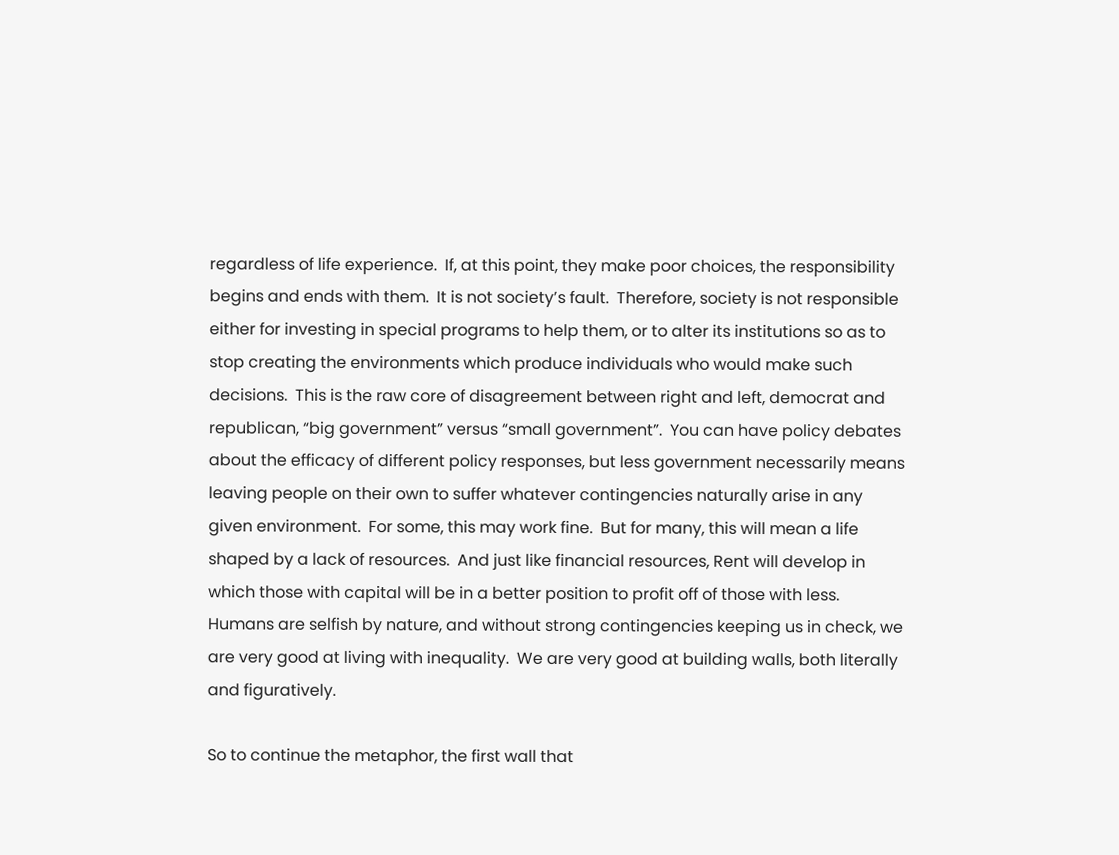regardless of life experience.  If, at this point, they make poor choices, the responsibility begins and ends with them.  It is not society’s fault.  Therefore, society is not responsible either for investing in special programs to help them, or to alter its institutions so as to stop creating the environments which produce individuals who would make such decisions.  This is the raw core of disagreement between right and left, democrat and republican, “big government” versus “small government”.  You can have policy debates about the efficacy of different policy responses, but less government necessarily means leaving people on their own to suffer whatever contingencies naturally arise in any given environment.  For some, this may work fine.  But for many, this will mean a life shaped by a lack of resources.  And just like financial resources, Rent will develop in which those with capital will be in a better position to profit off of those with less.   Humans are selfish by nature, and without strong contingencies keeping us in check, we are very good at living with inequality.  We are very good at building walls, both literally and figuratively.

So to continue the metaphor, the first wall that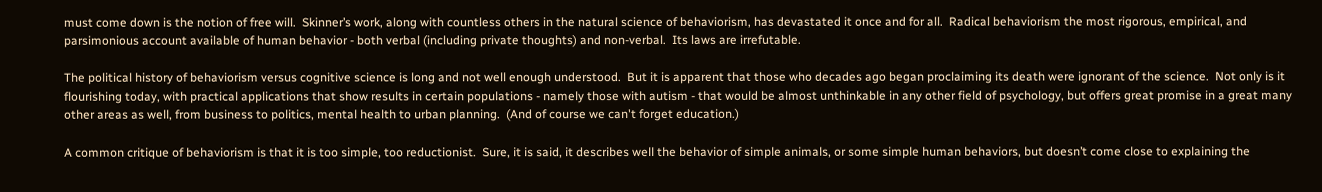must come down is the notion of free will.  Skinner’s work, along with countless others in the natural science of behaviorism, has devastated it once and for all.  Radical behaviorism the most rigorous, empirical, and parsimonious account available of human behavior - both verbal (including private thoughts) and non-verbal.  Its laws are irrefutable.

The political history of behaviorism versus cognitive science is long and not well enough understood.  But it is apparent that those who decades ago began proclaiming its death were ignorant of the science.  Not only is it flourishing today, with practical applications that show results in certain populations - namely those with autism - that would be almost unthinkable in any other field of psychology, but offers great promise in a great many other areas as well, from business to politics, mental health to urban planning.  (And of course we can't forget education.)

A common critique of behaviorism is that it is too simple, too reductionist.  Sure, it is said, it describes well the behavior of simple animals, or some simple human behaviors, but doesn’t come close to explaining the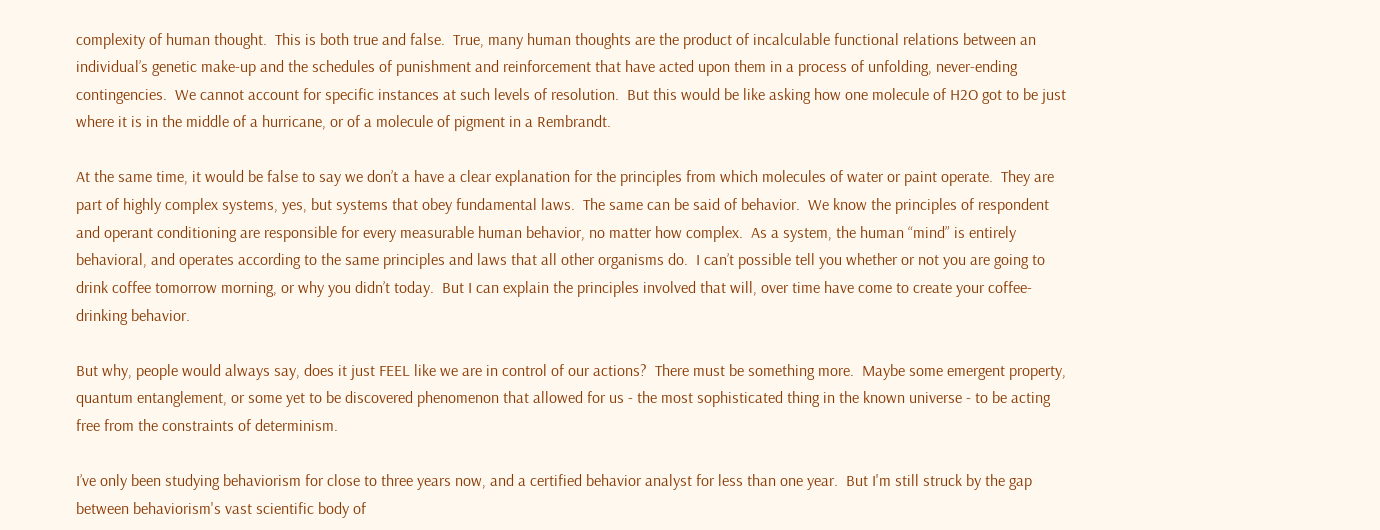complexity of human thought.  This is both true and false.  True, many human thoughts are the product of incalculable functional relations between an individual’s genetic make-up and the schedules of punishment and reinforcement that have acted upon them in a process of unfolding, never-ending contingencies.  We cannot account for specific instances at such levels of resolution.  But this would be like asking how one molecule of H2O got to be just where it is in the middle of a hurricane, or of a molecule of pigment in a Rembrandt.

At the same time, it would be false to say we don’t a have a clear explanation for the principles from which molecules of water or paint operate.  They are part of highly complex systems, yes, but systems that obey fundamental laws.  The same can be said of behavior.  We know the principles of respondent and operant conditioning are responsible for every measurable human behavior, no matter how complex.  As a system, the human “mind” is entirely behavioral, and operates according to the same principles and laws that all other organisms do.  I can’t possible tell you whether or not you are going to drink coffee tomorrow morning, or why you didn’t today.  But I can explain the principles involved that will, over time have come to create your coffee-drinking behavior.

But why, people would always say, does it just FEEL like we are in control of our actions?  There must be something more.  Maybe some emergent property, quantum entanglement, or some yet to be discovered phenomenon that allowed for us - the most sophisticated thing in the known universe - to be acting free from the constraints of determinism.

I’ve only been studying behaviorism for close to three years now, and a certified behavior analyst for less than one year.  But I'm still struck by the gap between behaviorism's vast scientific body of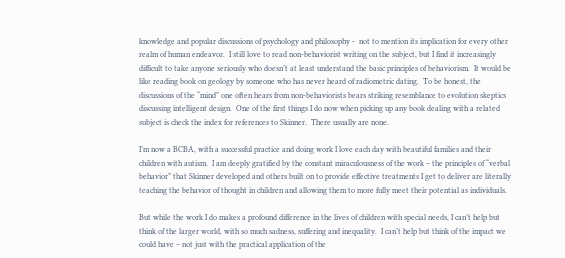knowledge and popular discussions of psychology and philosophy -  not to mention its implication for every other realm of human endeavor.  I still love to read non-behaviorist writing on the subject, but I find it increasingly difficult to take anyone seriously who doesn’t at least understand the basic principles of behaviorism.  It would be like reading book on geology by someone who has never heard of radiometric dating.  To be honest, the discussions of the “mind” one often hears from non-behaviorists bears striking resemblance to evolution skeptics discussing intelligent design.  One of the first things I do now when picking up any book dealing with a related subject is check the index for references to Skinner.  There usually are none.

I’m now a BCBA, with a successful practice and doing work I love each day with beautiful families and their children with autism.  I am deeply gratified by the constant miraculousness of the work – the principles of “verbal behavior” that Skinner developed and others built on to provide effective treatments I get to deliver are literally teaching the behavior of thought in children and allowing them to more fully meet their potential as individuals.

But while the work I do makes a profound difference in the lives of children with special needs, I can’t help but think of the larger world, with so much sadness, suffering and inequality.  I can’t help but think of the impact we could have – not just with the practical application of the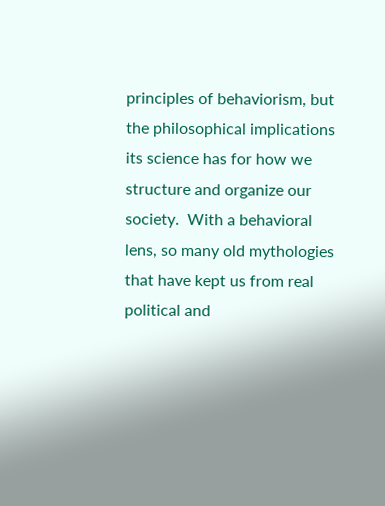principles of behaviorism, but the philosophical implications its science has for how we structure and organize our society.  With a behavioral lens, so many old mythologies that have kept us from real political and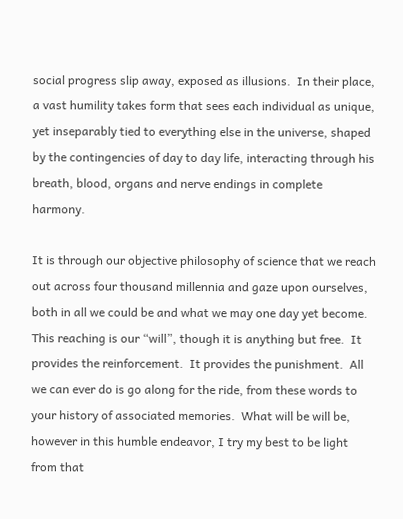social progress slip away, exposed as illusions.  In their place, a vast humility takes form that sees each individual as unique, yet inseparably tied to everything else in the universe, shaped by the contingencies of day to day life, interacting through his breath, blood, organs and nerve endings in complete harmony.

It is through our objective philosophy of science that we reach out across four thousand millennia and gaze upon ourselves, both in all we could be and what we may one day yet become.  This reaching is our “will”, though it is anything but free.  It provides the reinforcement.  It provides the punishment.  All we can ever do is go along for the ride, from these words to your history of associated memories.  What will be will be, however in this humble endeavor, I try my best to be light from that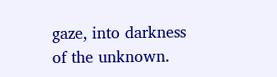gaze, into darkness of the unknown.